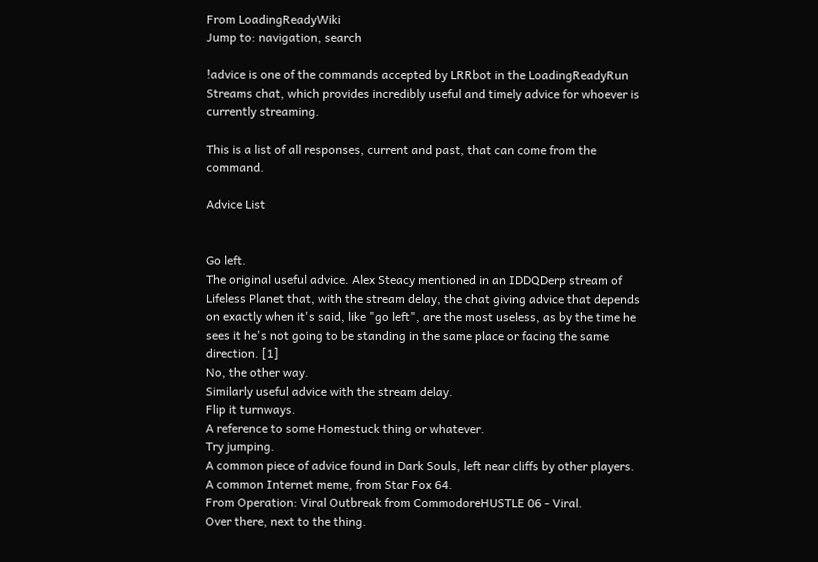From LoadingReadyWiki
Jump to: navigation, search

!advice is one of the commands accepted by LRRbot in the LoadingReadyRun Streams chat, which provides incredibly useful and timely advice for whoever is currently streaming.

This is a list of all responses, current and past, that can come from the command.

Advice List


Go left.
The original useful advice. Alex Steacy mentioned in an IDDQDerp stream of Lifeless Planet that, with the stream delay, the chat giving advice that depends on exactly when it's said, like "go left", are the most useless, as by the time he sees it he's not going to be standing in the same place or facing the same direction. [1]
No, the other way.
Similarly useful advice with the stream delay.
Flip it turnways.
A reference to some Homestuck thing or whatever.
Try jumping.
A common piece of advice found in Dark Souls, left near cliffs by other players.
A common Internet meme, from Star Fox 64.
From Operation: Viral Outbreak from CommodoreHUSTLE 06 - Viral.
Over there, next to the thing.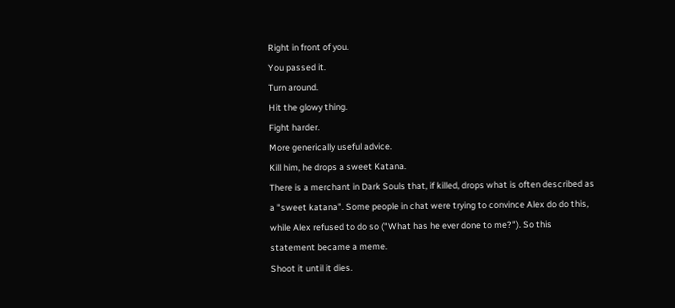Right in front of you.
You passed it.
Turn around.
Hit the glowy thing.
Fight harder.
More generically useful advice.
Kill him, he drops a sweet Katana.
There is a merchant in Dark Souls that, if killed, drops what is often described as a "sweet katana". Some people in chat were trying to convince Alex do do this, while Alex refused to do so ("What has he ever done to me?"). So this statement became a meme.
Shoot it until it dies.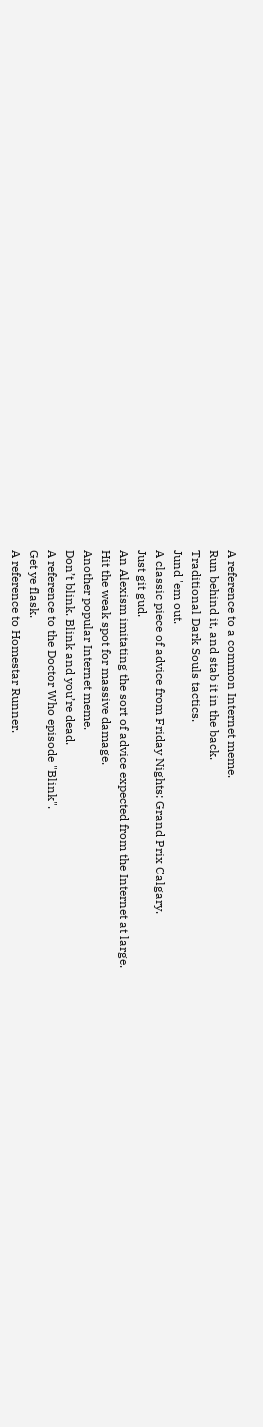A reference to a common Internet meme.
Run behind it, and stab it in the back.
Traditional Dark Souls tactics.
Jund 'em out.
A classic piece of advice from Friday Nights: Grand Prix Calgary.
Just git gud.
An Alexism imitating the sort of advice expected from the Internet at large.
Hit the weak spot for massive damage.
Another popular Internet meme.
Don’t blink. Blink and you’re dead.
A reference to the Doctor Who episode "Blink".
Get ye flask.
A reference to Homestar Runner.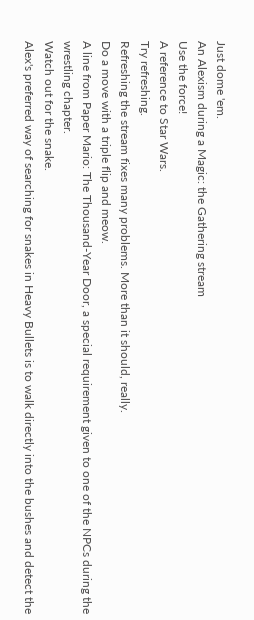Just dome 'em.
An Alexism during a Magic: the Gathering stream
Use the force!
A reference to Star Wars.
Try refreshing.
Refreshing the stream fixes many problems. More than it should, really.
Do a move with a triple flip and meow.
A line from Paper Mario: The Thousand-Year Door, a special requirement given to one of the NPCs during the wrestling chapter.
Watch out for the snake.
Alex's preferred way of searching for snakes in Heavy Bullets is to walk directly into the bushes and detect the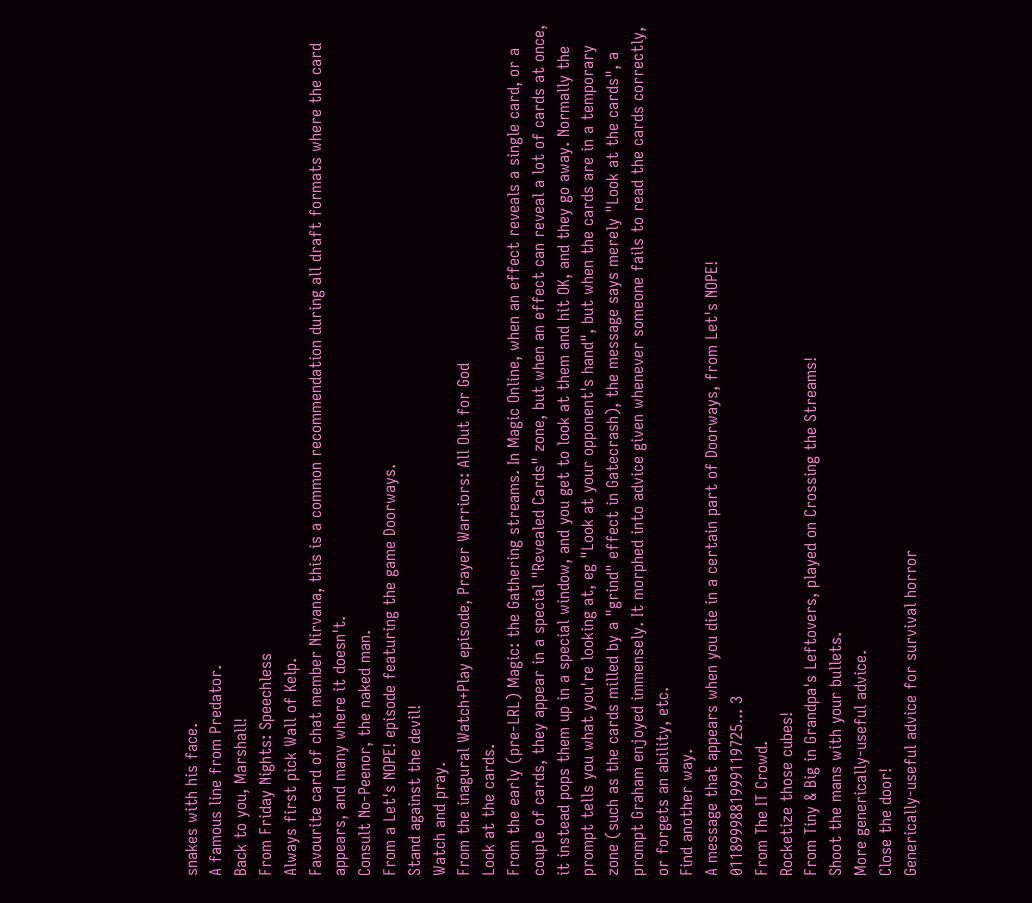snakes with his face.
A famous line from Predator.
Back to you, Marshall!
From Friday Nights: Speechless
Always first pick Wall of Kelp.
Favourite card of chat member Nirvana, this is a common recommendation during all draft formats where the card appears, and many where it doesn't.
Consult No-Peenor, the naked man.
From a Let's NOPE! episode featuring the game Doorways.
Stand against the devil!
Watch and pray.
From the inagural Watch+Play episode, Prayer Warriors: All Out for God
Look at the cards.
From the early (pre-LRL) Magic: the Gathering streams. In Magic Online, when an effect reveals a single card, or a couple of cards, they appear in a special "Revealed Cards" zone, but when an effect can reveal a lot of cards at once, it instead pops them up in a special window, and you get to look at them and hit OK, and they go away. Normally the prompt tells you what you're looking at, eg "Look at your opponent's hand", but when the cards are in a temporary zone (such as the cards milled by a "grind" effect in Gatecrash), the message says merely "Look at the cards", a prompt Graham enjoyed immensely. It morphed into advice given whenever someone fails to read the cards correctly, or forgets an ability, etc.
Find another way.
A message that appears when you die in a certain part of Doorways, from Let's NOPE!
0118999881999119725... 3
From The IT Crowd.
Rocketize those cubes!
From Tiny & Big in Grandpa's Leftovers, played on Crossing the Streams!
Shoot the mans with your bullets.
More generically-useful advice.
Close the door!
Generically-useful advice for survival horror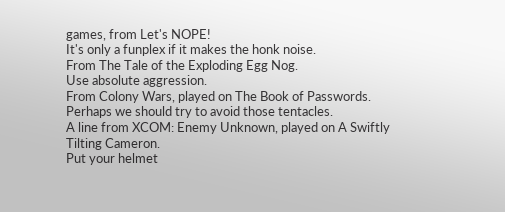games, from Let's NOPE!
It's only a funplex if it makes the honk noise.
From The Tale of the Exploding Egg Nog.
Use absolute aggression.
From Colony Wars, played on The Book of Passwords.
Perhaps we should try to avoid those tentacles.
A line from XCOM: Enemy Unknown, played on A Swiftly Tilting Cameron.
Put your helmet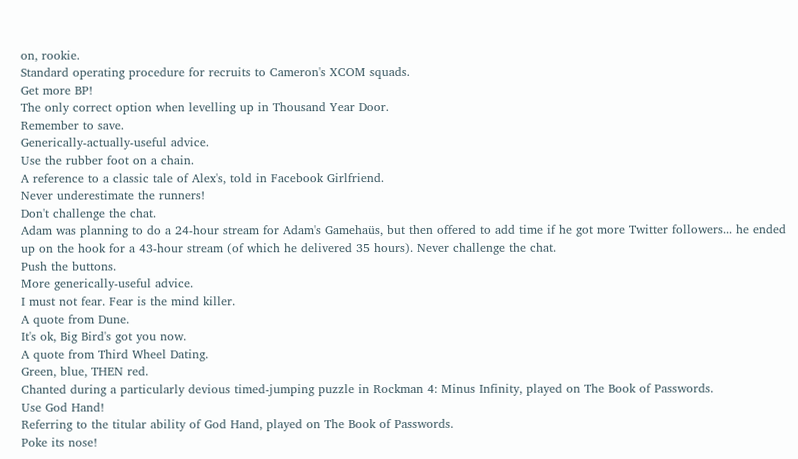on, rookie.
Standard operating procedure for recruits to Cameron's XCOM squads.
Get more BP!
The only correct option when levelling up in Thousand Year Door.
Remember to save.
Generically-actually-useful advice.
Use the rubber foot on a chain.
A reference to a classic tale of Alex's, told in Facebook Girlfriend.
Never underestimate the runners!
Don't challenge the chat.
Adam was planning to do a 24-hour stream for Adam's Gamehaüs, but then offered to add time if he got more Twitter followers... he ended up on the hook for a 43-hour stream (of which he delivered 35 hours). Never challenge the chat.
Push the buttons.
More generically-useful advice.
I must not fear. Fear is the mind killer.
A quote from Dune.
It's ok, Big Bird's got you now.
A quote from Third Wheel Dating.
Green, blue, THEN red.
Chanted during a particularly devious timed-jumping puzzle in Rockman 4: Minus Infinity, played on The Book of Passwords.
Use God Hand!
Referring to the titular ability of God Hand, played on The Book of Passwords.
Poke its nose!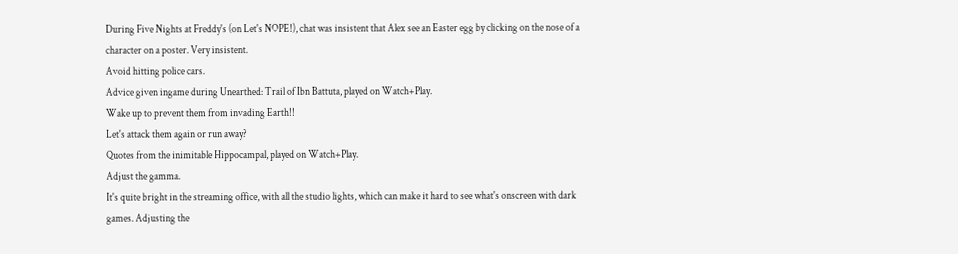During Five Nights at Freddy's (on Let's NOPE!), chat was insistent that Alex see an Easter egg by clicking on the nose of a character on a poster. Very insistent.
Avoid hitting police cars.
Advice given ingame during Unearthed: Trail of Ibn Battuta, played on Watch+Play.
Wake up to prevent them from invading Earth!!
Let's attack them again or run away?
Quotes from the inimitable Hippocampal, played on Watch+Play.
Adjust the gamma.
It's quite bright in the streaming office, with all the studio lights, which can make it hard to see what's onscreen with dark games. Adjusting the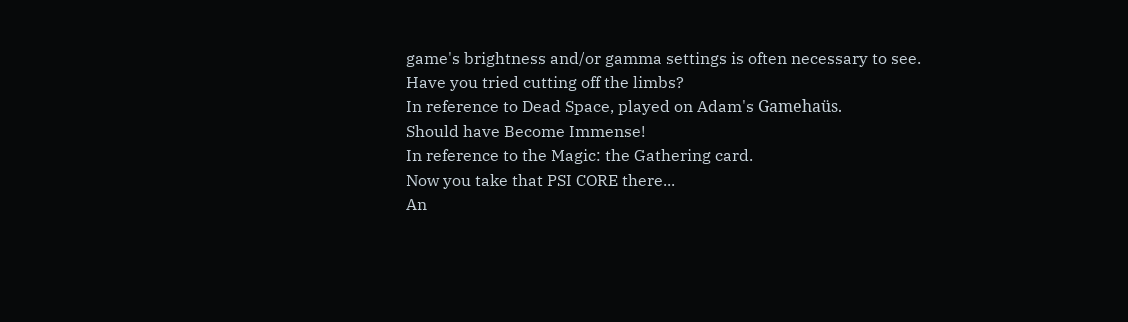game's brightness and/or gamma settings is often necessary to see.
Have you tried cutting off the limbs?
In reference to Dead Space, played on Adam's Gamehaüs.
Should have Become Immense!
In reference to the Magic: the Gathering card.
Now you take that PSI CORE there...
An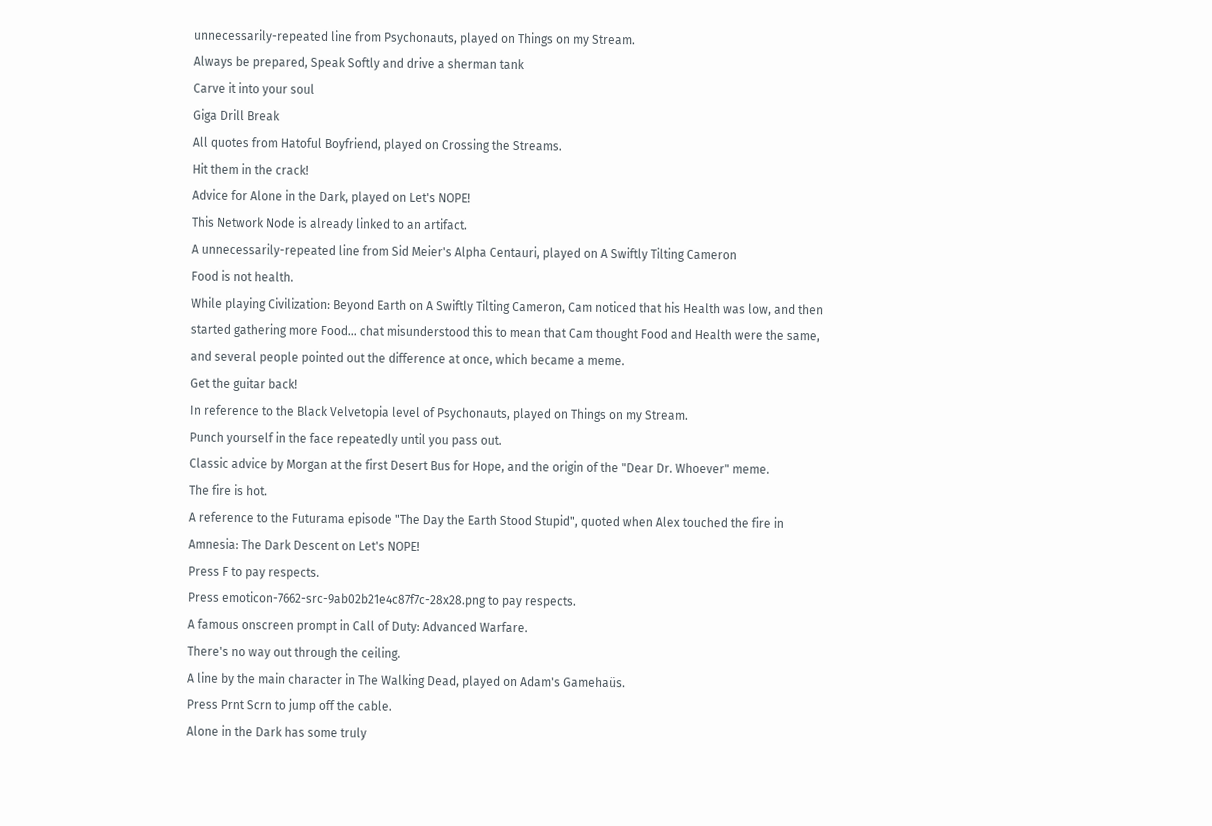unnecessarily-repeated line from Psychonauts, played on Things on my Stream.
Always be prepared, Speak Softly and drive a sherman tank
Carve it into your soul
Giga Drill Break
All quotes from Hatoful Boyfriend, played on Crossing the Streams.
Hit them in the crack!
Advice for Alone in the Dark, played on Let's NOPE!
This Network Node is already linked to an artifact.
A unnecessarily-repeated line from Sid Meier's Alpha Centauri, played on A Swiftly Tilting Cameron
Food is not health.
While playing Civilization: Beyond Earth on A Swiftly Tilting Cameron, Cam noticed that his Health was low, and then started gathering more Food... chat misunderstood this to mean that Cam thought Food and Health were the same, and several people pointed out the difference at once, which became a meme.
Get the guitar back!
In reference to the Black Velvetopia level of Psychonauts, played on Things on my Stream.
Punch yourself in the face repeatedly until you pass out.
Classic advice by Morgan at the first Desert Bus for Hope, and the origin of the "Dear Dr. Whoever" meme.
The fire is hot.
A reference to the Futurama episode "The Day the Earth Stood Stupid", quoted when Alex touched the fire in Amnesia: The Dark Descent on Let's NOPE!
Press F to pay respects.
Press emoticon-7662-src-9ab02b21e4c87f7c-28x28.png to pay respects.
A famous onscreen prompt in Call of Duty: Advanced Warfare.
There's no way out through the ceiling.
A line by the main character in The Walking Dead, played on Adam's Gamehaüs.
Press Prnt Scrn to jump off the cable.
Alone in the Dark has some truly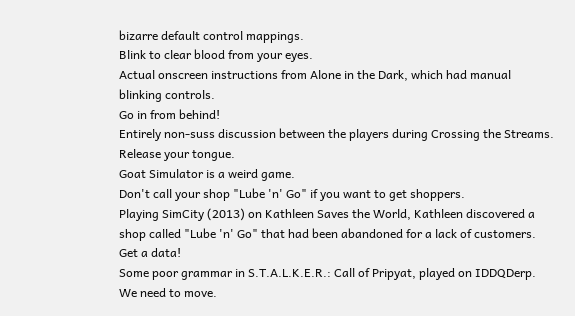bizarre default control mappings.
Blink to clear blood from your eyes.
Actual onscreen instructions from Alone in the Dark, which had manual blinking controls.
Go in from behind!
Entirely non-suss discussion between the players during Crossing the Streams.
Release your tongue.
Goat Simulator is a weird game.
Don't call your shop "Lube 'n' Go" if you want to get shoppers.
Playing SimCity (2013) on Kathleen Saves the World, Kathleen discovered a shop called "Lube 'n' Go" that had been abandoned for a lack of customers.
Get a data!
Some poor grammar in S.T.A.L.K.E.R.: Call of Pripyat, played on IDDQDerp.
We need to move.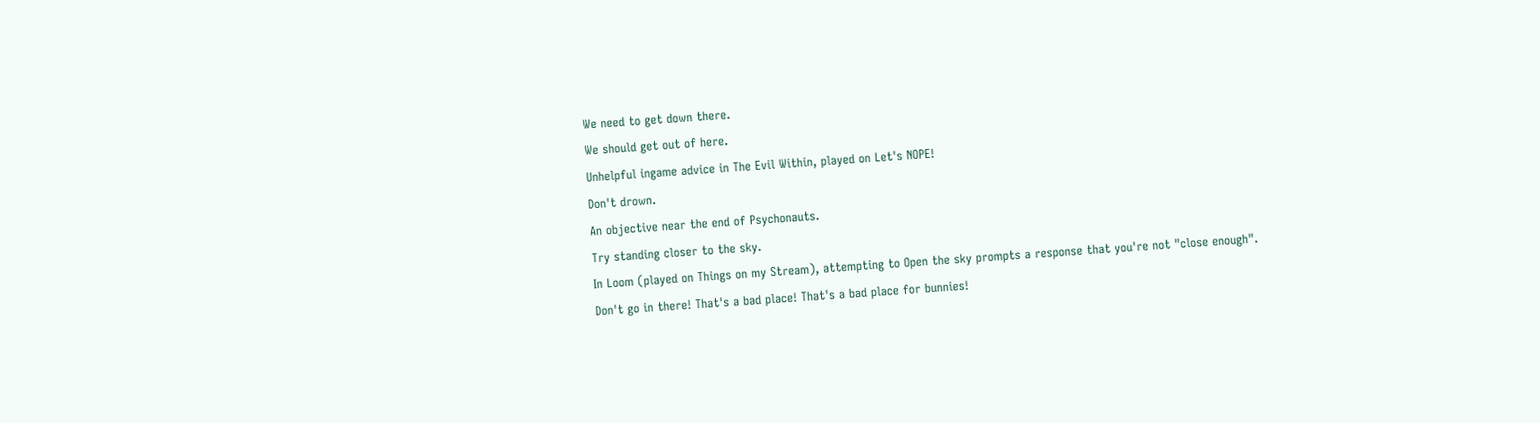We need to get down there.
We should get out of here.
Unhelpful ingame advice in The Evil Within, played on Let's NOPE!
Don't drown.
An objective near the end of Psychonauts.
Try standing closer to the sky.
In Loom (played on Things on my Stream), attempting to Open the sky prompts a response that you're not "close enough".
Don't go in there! That's a bad place! That's a bad place for bunnies!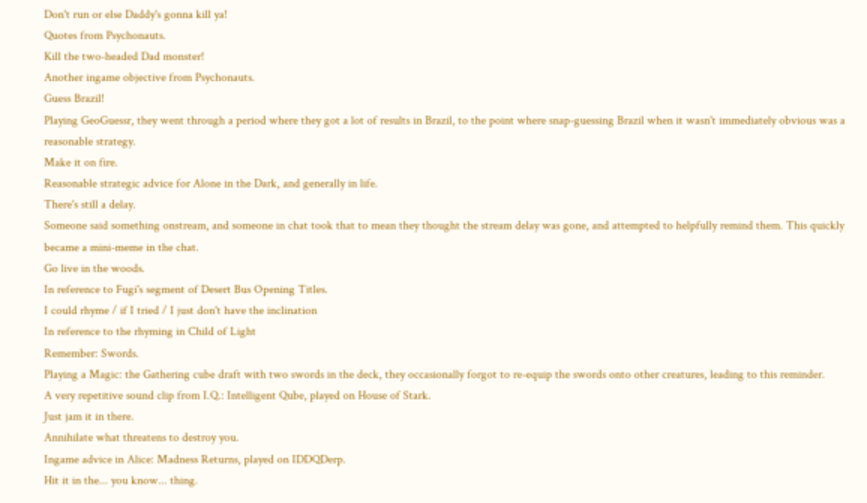Don't run or else Daddy's gonna kill ya!
Quotes from Psychonauts.
Kill the two-headed Dad monster!
Another ingame objective from Psychonauts.
Guess Brazil!
Playing GeoGuessr, they went through a period where they got a lot of results in Brazil, to the point where snap-guessing Brazil when it wasn't immediately obvious was a reasonable strategy.
Make it on fire.
Reasonable strategic advice for Alone in the Dark, and generally in life.
There's still a delay.
Someone said something onstream, and someone in chat took that to mean they thought the stream delay was gone, and attempted to helpfully remind them. This quickly became a mini-meme in the chat.
Go live in the woods.
In reference to Fugi's segment of Desert Bus Opening Titles.
I could rhyme / if I tried / I just don't have the inclination
In reference to the rhyming in Child of Light
Remember: Swords.
Playing a Magic: the Gathering cube draft with two swords in the deck, they occasionally forgot to re-equip the swords onto other creatures, leading to this reminder.
A very repetitive sound clip from I.Q.: Intelligent Qube, played on House of Stark.
Just jam it in there.
Annihilate what threatens to destroy you.
Ingame advice in Alice: Madness Returns, played on IDDQDerp.
Hit it in the... you know... thing.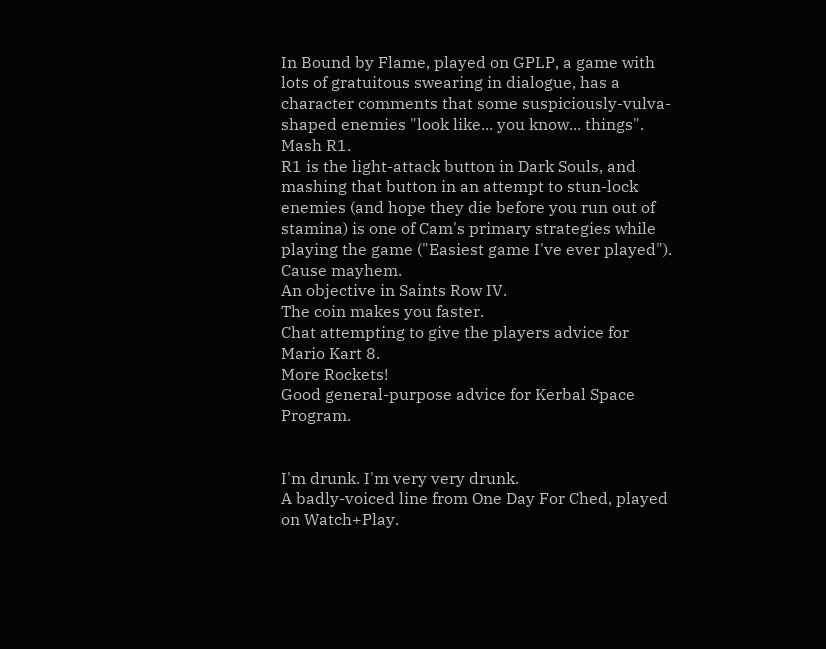In Bound by Flame, played on GPLP, a game with lots of gratuitous swearing in dialogue, has a character comments that some suspiciously-vulva-shaped enemies "look like... you know... things".
Mash R1.
R1 is the light-attack button in Dark Souls, and mashing that button in an attempt to stun-lock enemies (and hope they die before you run out of stamina) is one of Cam's primary strategies while playing the game ("Easiest game I've ever played").
Cause mayhem.
An objective in Saints Row IV.
The coin makes you faster.
Chat attempting to give the players advice for Mario Kart 8.
More Rockets!
Good general-purpose advice for Kerbal Space Program.


I'm drunk. I'm very very drunk.
A badly-voiced line from One Day For Ched, played on Watch+Play.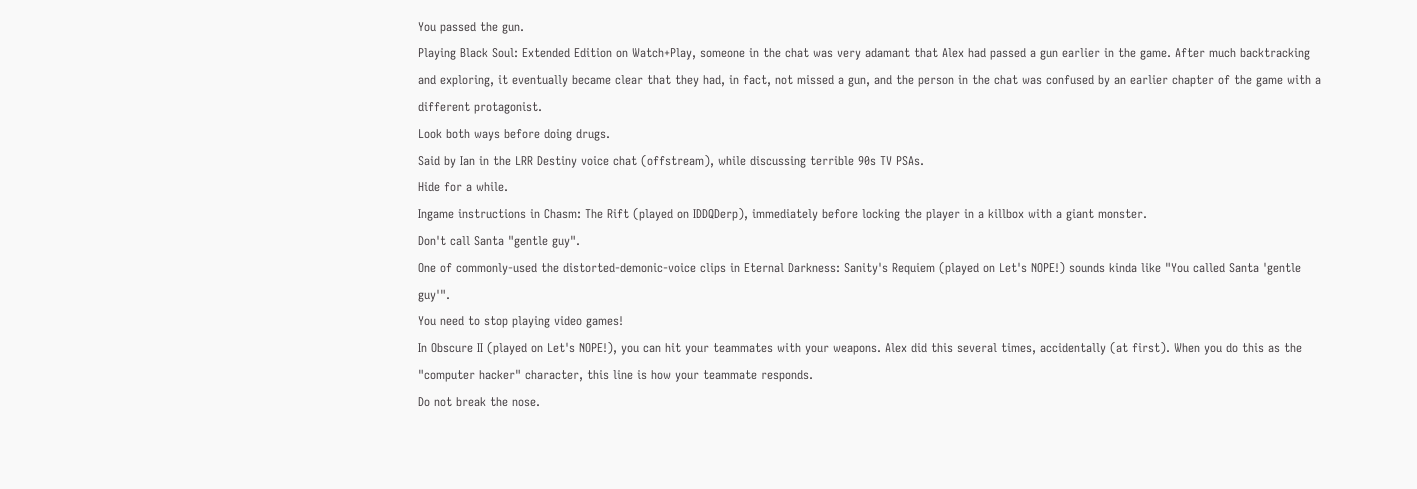You passed the gun.
Playing Black Soul: Extended Edition on Watch+Play, someone in the chat was very adamant that Alex had passed a gun earlier in the game. After much backtracking and exploring, it eventually became clear that they had, in fact, not missed a gun, and the person in the chat was confused by an earlier chapter of the game with a different protagonist.
Look both ways before doing drugs.
Said by Ian in the LRR Destiny voice chat (offstream), while discussing terrible 90s TV PSAs.
Hide for a while.
Ingame instructions in Chasm: The Rift (played on IDDQDerp), immediately before locking the player in a killbox with a giant monster.
Don't call Santa "gentle guy".
One of commonly-used the distorted-demonic-voice clips in Eternal Darkness: Sanity's Requiem (played on Let's NOPE!) sounds kinda like "You called Santa 'gentle guy'".
You need to stop playing video games!
In Obscure II (played on Let's NOPE!), you can hit your teammates with your weapons. Alex did this several times, accidentally (at first). When you do this as the "computer hacker" character, this line is how your teammate responds.
Do not break the nose.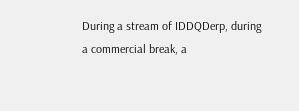During a stream of IDDQDerp, during a commercial break, a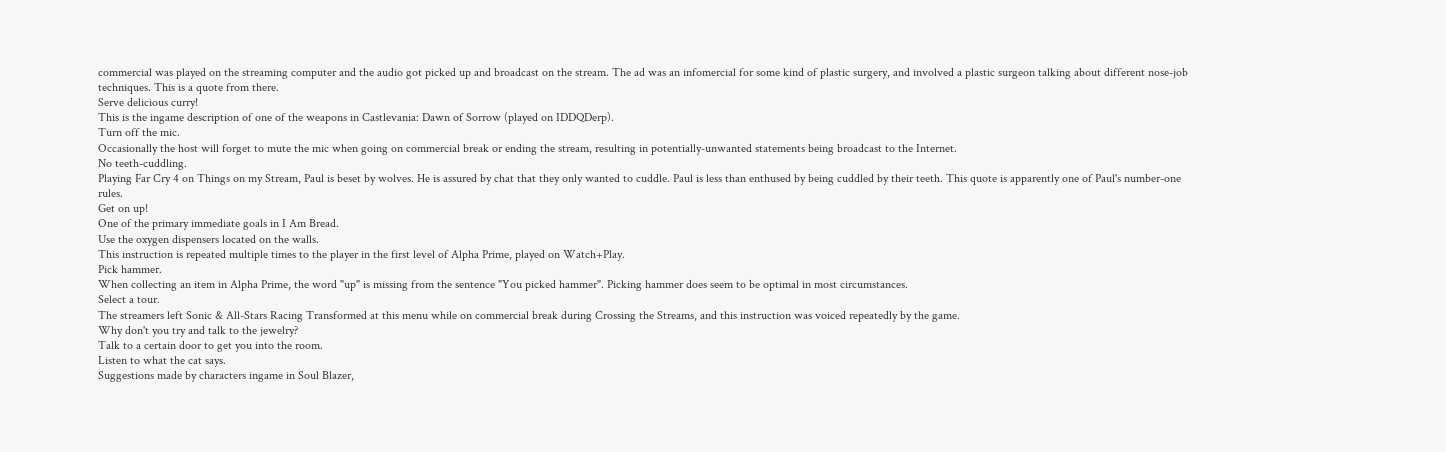commercial was played on the streaming computer and the audio got picked up and broadcast on the stream. The ad was an infomercial for some kind of plastic surgery, and involved a plastic surgeon talking about different nose-job techniques. This is a quote from there.
Serve delicious curry!
This is the ingame description of one of the weapons in Castlevania: Dawn of Sorrow (played on IDDQDerp).
Turn off the mic.
Occasionally the host will forget to mute the mic when going on commercial break or ending the stream, resulting in potentially-unwanted statements being broadcast to the Internet.
No teeth-cuddling.
Playing Far Cry 4 on Things on my Stream, Paul is beset by wolves. He is assured by chat that they only wanted to cuddle. Paul is less than enthused by being cuddled by their teeth. This quote is apparently one of Paul's number-one rules.
Get on up!
One of the primary immediate goals in I Am Bread.
Use the oxygen dispensers located on the walls.
This instruction is repeated multiple times to the player in the first level of Alpha Prime, played on Watch+Play.
Pick hammer.
When collecting an item in Alpha Prime, the word "up" is missing from the sentence "You picked hammer". Picking hammer does seem to be optimal in most circumstances.
Select a tour.
The streamers left Sonic & All-Stars Racing Transformed at this menu while on commercial break during Crossing the Streams, and this instruction was voiced repeatedly by the game.
Why don't you try and talk to the jewelry?
Talk to a certain door to get you into the room.
Listen to what the cat says.
Suggestions made by characters ingame in Soul Blazer,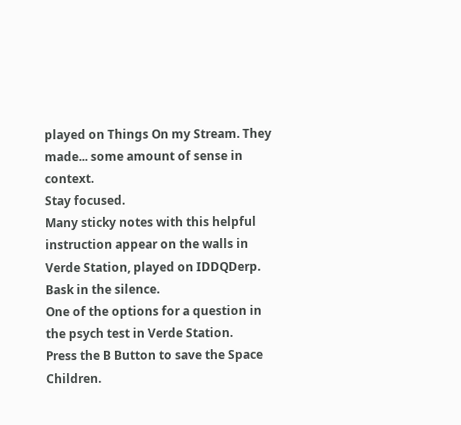played on Things On my Stream. They made... some amount of sense in context.
Stay focused.
Many sticky notes with this helpful instruction appear on the walls in Verde Station, played on IDDQDerp.
Bask in the silence.
One of the options for a question in the psych test in Verde Station.
Press the B Button to save the Space Children.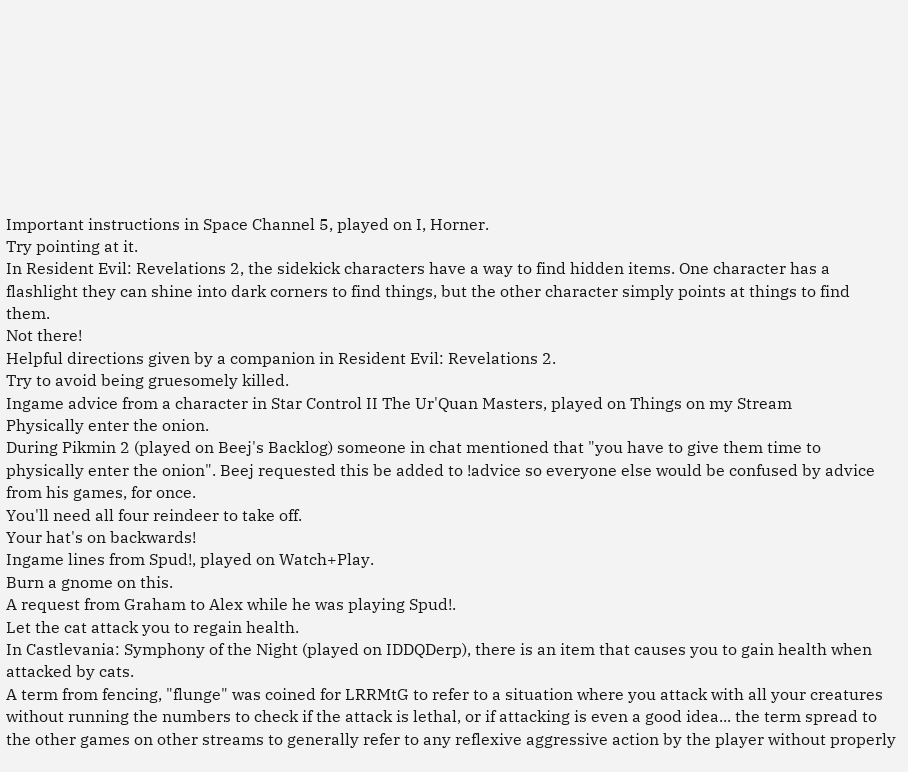Important instructions in Space Channel 5, played on I, Horner.
Try pointing at it.
In Resident Evil: Revelations 2, the sidekick characters have a way to find hidden items. One character has a flashlight they can shine into dark corners to find things, but the other character simply points at things to find them.
Not there!
Helpful directions given by a companion in Resident Evil: Revelations 2.
Try to avoid being gruesomely killed.
Ingame advice from a character in Star Control II The Ur'Quan Masters, played on Things on my Stream
Physically enter the onion.
During Pikmin 2 (played on Beej's Backlog) someone in chat mentioned that "you have to give them time to physically enter the onion". Beej requested this be added to !advice so everyone else would be confused by advice from his games, for once.
You'll need all four reindeer to take off.
Your hat's on backwards!
Ingame lines from Spud!, played on Watch+Play.
Burn a gnome on this.
A request from Graham to Alex while he was playing Spud!.
Let the cat attack you to regain health.
In Castlevania: Symphony of the Night (played on IDDQDerp), there is an item that causes you to gain health when attacked by cats.
A term from fencing, "flunge" was coined for LRRMtG to refer to a situation where you attack with all your creatures without running the numbers to check if the attack is lethal, or if attacking is even a good idea... the term spread to the other games on other streams to generally refer to any reflexive aggressive action by the player without properly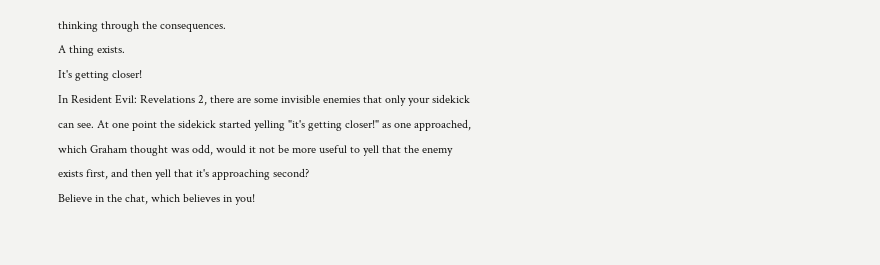thinking through the consequences.
A thing exists.
It's getting closer!
In Resident Evil: Revelations 2, there are some invisible enemies that only your sidekick can see. At one point the sidekick started yelling "it's getting closer!" as one approached, which Graham thought was odd, would it not be more useful to yell that the enemy exists first, and then yell that it's approaching second?
Believe in the chat, which believes in you!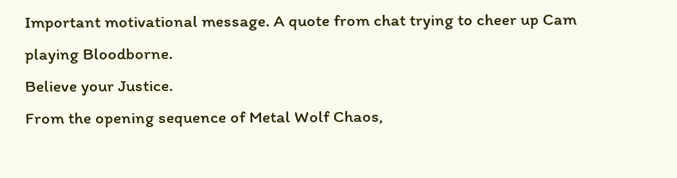Important motivational message. A quote from chat trying to cheer up Cam playing Bloodborne.
Believe your Justice.
From the opening sequence of Metal Wolf Chaos,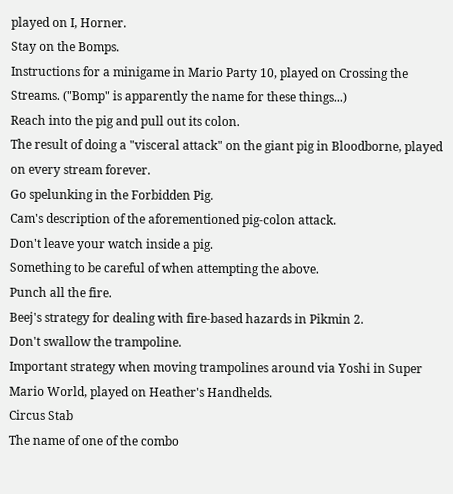played on I, Horner.
Stay on the Bomps.
Instructions for a minigame in Mario Party 10, played on Crossing the Streams. ("Bomp" is apparently the name for these things...)
Reach into the pig and pull out its colon.
The result of doing a "visceral attack" on the giant pig in Bloodborne, played on every stream forever.
Go spelunking in the Forbidden Pig.
Cam's description of the aforementioned pig-colon attack.
Don't leave your watch inside a pig.
Something to be careful of when attempting the above.
Punch all the fire.
Beej's strategy for dealing with fire-based hazards in Pikmin 2.
Don't swallow the trampoline.
Important strategy when moving trampolines around via Yoshi in Super Mario World, played on Heather's Handhelds.
Circus Stab
The name of one of the combo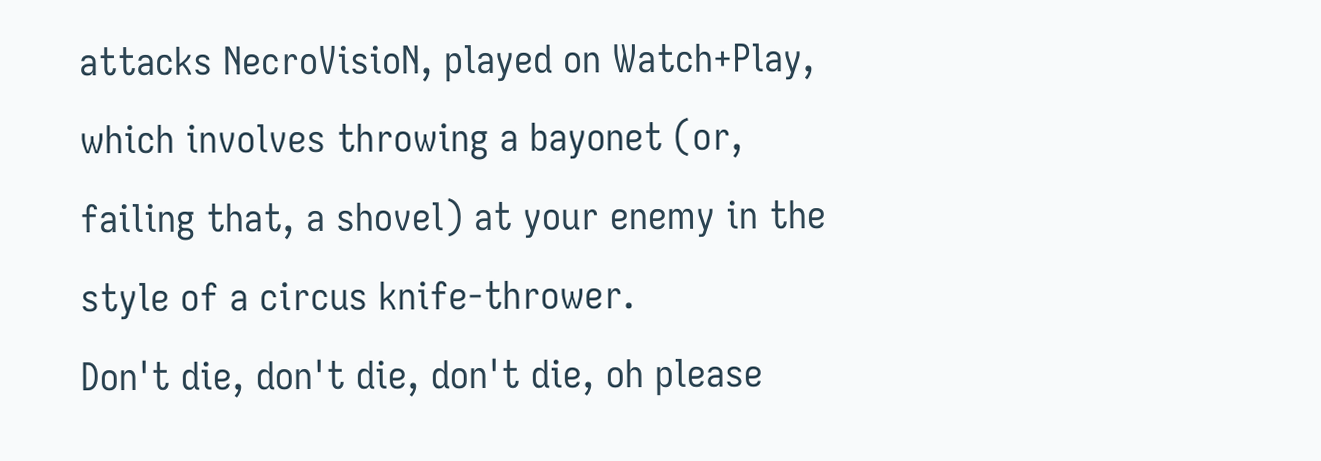attacks NecroVisioN, played on Watch+Play, which involves throwing a bayonet (or, failing that, a shovel) at your enemy in the style of a circus knife-thrower.
Don't die, don't die, don't die, oh please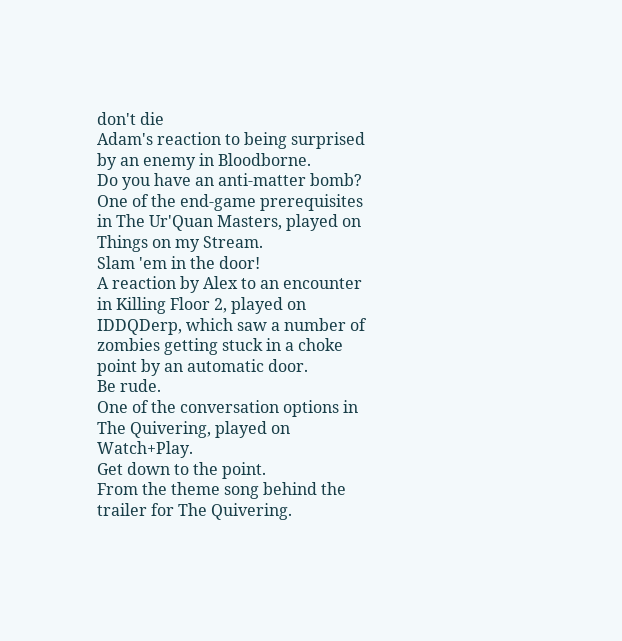don't die
Adam's reaction to being surprised by an enemy in Bloodborne.
Do you have an anti-matter bomb?
One of the end-game prerequisites in The Ur'Quan Masters, played on Things on my Stream.
Slam 'em in the door!
A reaction by Alex to an encounter in Killing Floor 2, played on IDDQDerp, which saw a number of zombies getting stuck in a choke point by an automatic door.
Be rude.
One of the conversation options in The Quivering, played on Watch+Play.
Get down to the point.
From the theme song behind the trailer for The Quivering.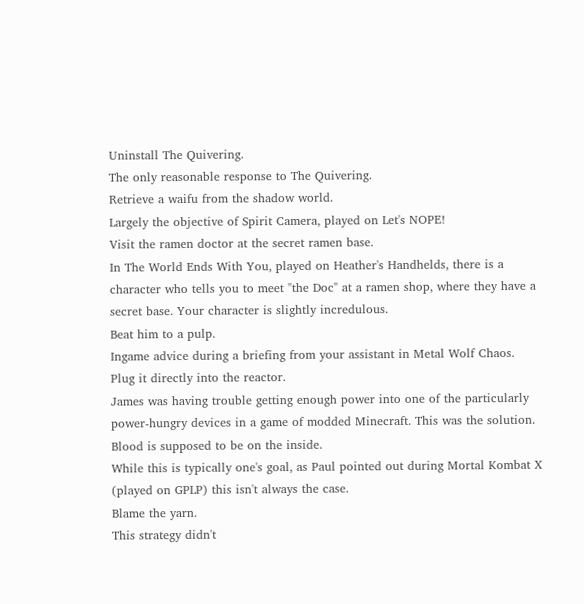Uninstall The Quivering.
The only reasonable response to The Quivering.
Retrieve a waifu from the shadow world.
Largely the objective of Spirit Camera, played on Let's NOPE!
Visit the ramen doctor at the secret ramen base.
In The World Ends With You, played on Heather's Handhelds, there is a character who tells you to meet "the Doc" at a ramen shop, where they have a secret base. Your character is slightly incredulous.
Beat him to a pulp.
Ingame advice during a briefing from your assistant in Metal Wolf Chaos.
Plug it directly into the reactor.
James was having trouble getting enough power into one of the particularly power-hungry devices in a game of modded Minecraft. This was the solution.
Blood is supposed to be on the inside.
While this is typically one's goal, as Paul pointed out during Mortal Kombat X (played on GPLP) this isn't always the case.
Blame the yarn.
This strategy didn't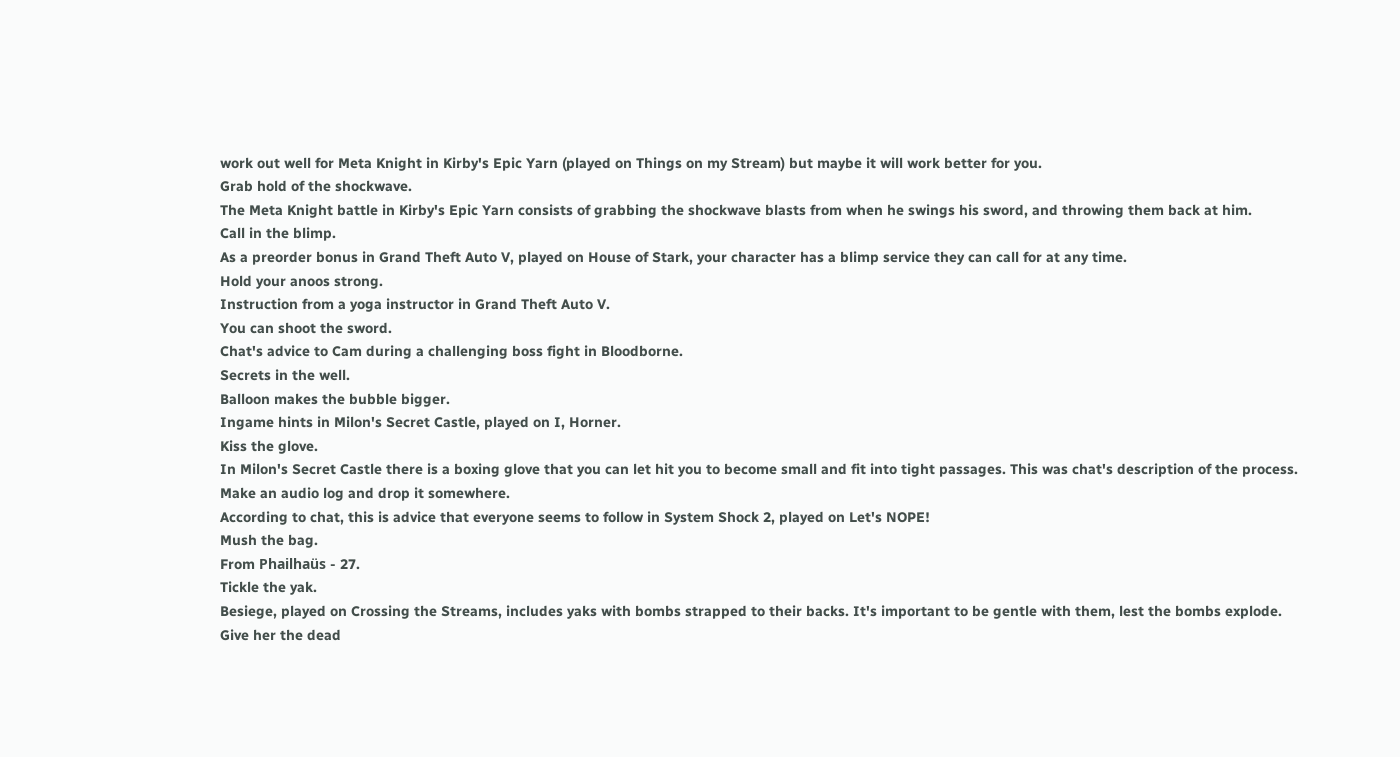work out well for Meta Knight in Kirby's Epic Yarn (played on Things on my Stream) but maybe it will work better for you.
Grab hold of the shockwave.
The Meta Knight battle in Kirby's Epic Yarn consists of grabbing the shockwave blasts from when he swings his sword, and throwing them back at him.
Call in the blimp.
As a preorder bonus in Grand Theft Auto V, played on House of Stark, your character has a blimp service they can call for at any time.
Hold your anoos strong.
Instruction from a yoga instructor in Grand Theft Auto V.
You can shoot the sword.
Chat's advice to Cam during a challenging boss fight in Bloodborne.
Secrets in the well.
Balloon makes the bubble bigger.
Ingame hints in Milon's Secret Castle, played on I, Horner.
Kiss the glove.
In Milon's Secret Castle there is a boxing glove that you can let hit you to become small and fit into tight passages. This was chat's description of the process.
Make an audio log and drop it somewhere.
According to chat, this is advice that everyone seems to follow in System Shock 2, played on Let's NOPE!
Mush the bag.
From Phailhaüs - 27.
Tickle the yak.
Besiege, played on Crossing the Streams, includes yaks with bombs strapped to their backs. It's important to be gentle with them, lest the bombs explode.
Give her the dead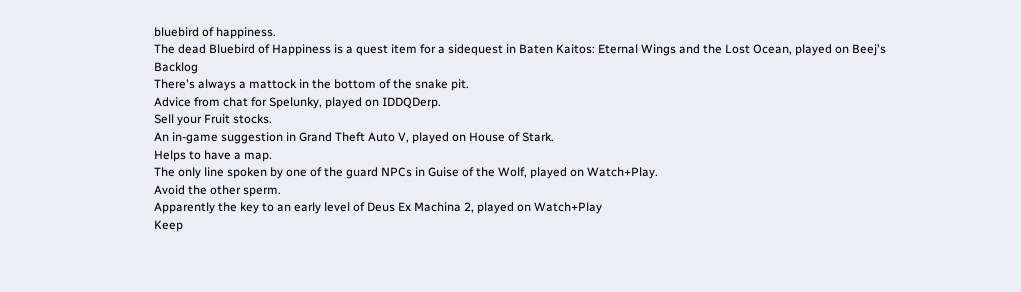bluebird of happiness.
The dead Bluebird of Happiness is a quest item for a sidequest in Baten Kaitos: Eternal Wings and the Lost Ocean, played on Beej's Backlog
There's always a mattock in the bottom of the snake pit.
Advice from chat for Spelunky, played on IDDQDerp.
Sell your Fruit stocks.
An in-game suggestion in Grand Theft Auto V, played on House of Stark.
Helps to have a map.
The only line spoken by one of the guard NPCs in Guise of the Wolf, played on Watch+Play.
Avoid the other sperm.
Apparently the key to an early level of Deus Ex Machina 2, played on Watch+Play
Keep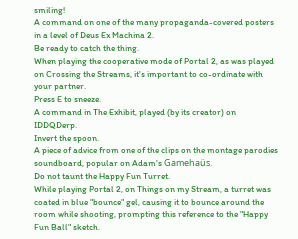smiling!
A command on one of the many propaganda-covered posters in a level of Deus Ex Machina 2.
Be ready to catch the thing.
When playing the cooperative mode of Portal 2, as was played on Crossing the Streams, it's important to co-ordinate with your partner.
Press E to sneeze.
A command in The Exhibit, played (by its creator) on IDDQDerp.
Invert the spoon.
A piece of advice from one of the clips on the montage parodies soundboard, popular on Adam's Gamehaüs.
Do not taunt the Happy Fun Turret.
While playing Portal 2, on Things on my Stream, a turret was coated in blue "bounce" gel, causing it to bounce around the room while shooting, prompting this reference to the "Happy Fun Ball" sketch.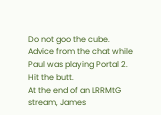Do not goo the cube.
Advice from the chat while Paul was playing Portal 2.
Hit the butt.
At the end of an LRRMtG stream, James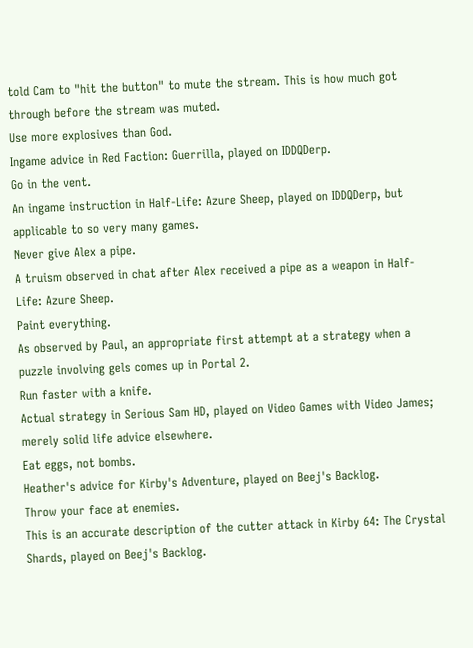told Cam to "hit the button" to mute the stream. This is how much got through before the stream was muted.
Use more explosives than God.
Ingame advice in Red Faction: Guerrilla, played on IDDQDerp.
Go in the vent.
An ingame instruction in Half-Life: Azure Sheep, played on IDDQDerp, but applicable to so very many games.
Never give Alex a pipe.
A truism observed in chat after Alex received a pipe as a weapon in Half-Life: Azure Sheep.
Paint everything.
As observed by Paul, an appropriate first attempt at a strategy when a puzzle involving gels comes up in Portal 2.
Run faster with a knife.
Actual strategy in Serious Sam HD, played on Video Games with Video James; merely solid life advice elsewhere.
Eat eggs, not bombs.
Heather's advice for Kirby's Adventure, played on Beej's Backlog.
Throw your face at enemies.
This is an accurate description of the cutter attack in Kirby 64: The Crystal Shards, played on Beej's Backlog.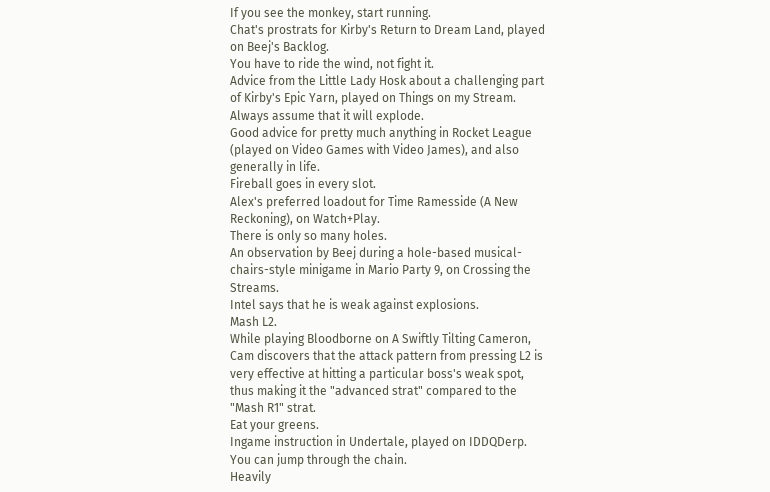If you see the monkey, start running.
Chat's prostrats for Kirby's Return to Dream Land, played on Beej's Backlog.
You have to ride the wind, not fight it.
Advice from the Little Lady Hosk about a challenging part of Kirby's Epic Yarn, played on Things on my Stream.
Always assume that it will explode.
Good advice for pretty much anything in Rocket League (played on Video Games with Video James), and also generally in life.
Fireball goes in every slot.
Alex's preferred loadout for Time Ramesside (A New Reckoning), on Watch+Play.
There is only so many holes.
An observation by Beej during a hole-based musical-chairs-style minigame in Mario Party 9, on Crossing the Streams.
Intel says that he is weak against explosions.
Mash L2.
While playing Bloodborne on A Swiftly Tilting Cameron, Cam discovers that the attack pattern from pressing L2 is very effective at hitting a particular boss's weak spot, thus making it the "advanced strat" compared to the "Mash R1" strat.
Eat your greens.
Ingame instruction in Undertale, played on IDDQDerp.
You can jump through the chain.
Heavily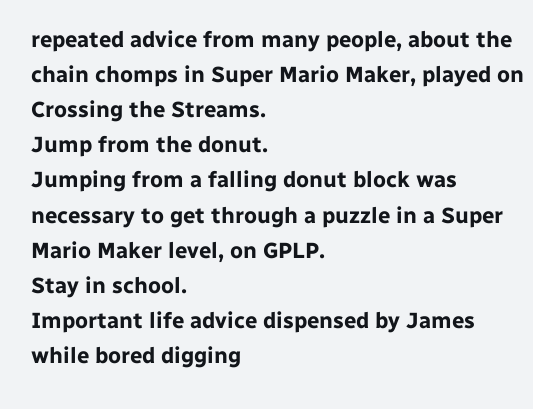repeated advice from many people, about the chain chomps in Super Mario Maker, played on Crossing the Streams.
Jump from the donut.
Jumping from a falling donut block was necessary to get through a puzzle in a Super Mario Maker level, on GPLP.
Stay in school.
Important life advice dispensed by James while bored digging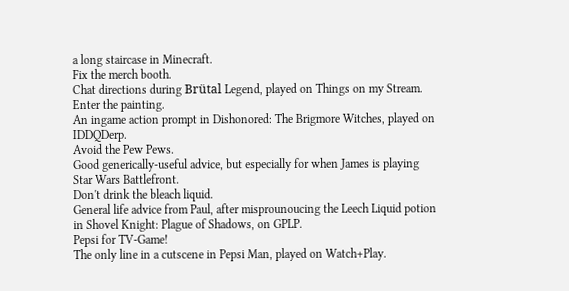a long staircase in Minecraft.
Fix the merch booth.
Chat directions during Brütal Legend, played on Things on my Stream.
Enter the painting.
An ingame action prompt in Dishonored: The Brigmore Witches, played on IDDQDerp.
Avoid the Pew Pews.
Good generically-useful advice, but especially for when James is playing Star Wars Battlefront.
Don't drink the bleach liquid.
General life advice from Paul, after misprounoucing the Leech Liquid potion in Shovel Knight: Plague of Shadows, on GPLP.
Pepsi for TV-Game!
The only line in a cutscene in Pepsi Man, played on Watch+Play.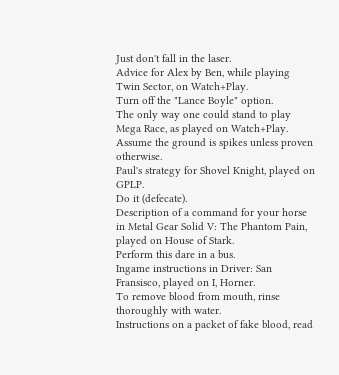Just don't fall in the laser.
Advice for Alex by Ben, while playing Twin Sector, on Watch+Play.
Turn off the "Lance Boyle" option.
The only way one could stand to play Mega Race, as played on Watch+Play.
Assume the ground is spikes unless proven otherwise.
Paul's strategy for Shovel Knight, played on GPLP.
Do it (defecate).
Description of a command for your horse in Metal Gear Solid V: The Phantom Pain, played on House of Stark.
Perform this dare in a bus.
Ingame instructions in Driver: San Fransisco, played on I, Horner.
To remove blood from mouth, rinse thoroughly with water.
Instructions on a packet of fake blood, read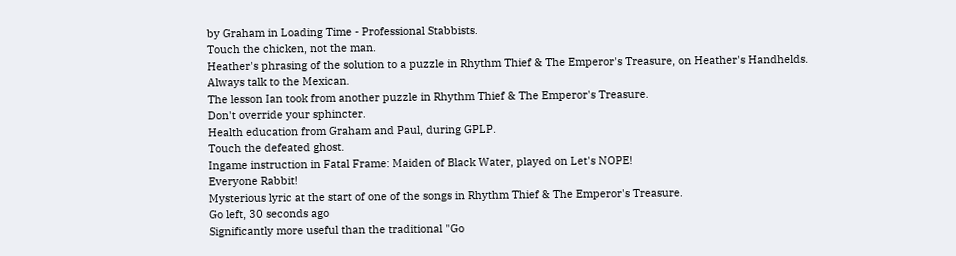by Graham in Loading Time - Professional Stabbists.
Touch the chicken, not the man.
Heather's phrasing of the solution to a puzzle in Rhythm Thief & The Emperor's Treasure, on Heather's Handhelds.
Always talk to the Mexican.
The lesson Ian took from another puzzle in Rhythm Thief & The Emperor's Treasure.
Don't override your sphincter.
Health education from Graham and Paul, during GPLP.
Touch the defeated ghost.
Ingame instruction in Fatal Frame: Maiden of Black Water, played on Let's NOPE!
Everyone Rabbit!
Mysterious lyric at the start of one of the songs in Rhythm Thief & The Emperor's Treasure.
Go left, 30 seconds ago
Significantly more useful than the traditional "Go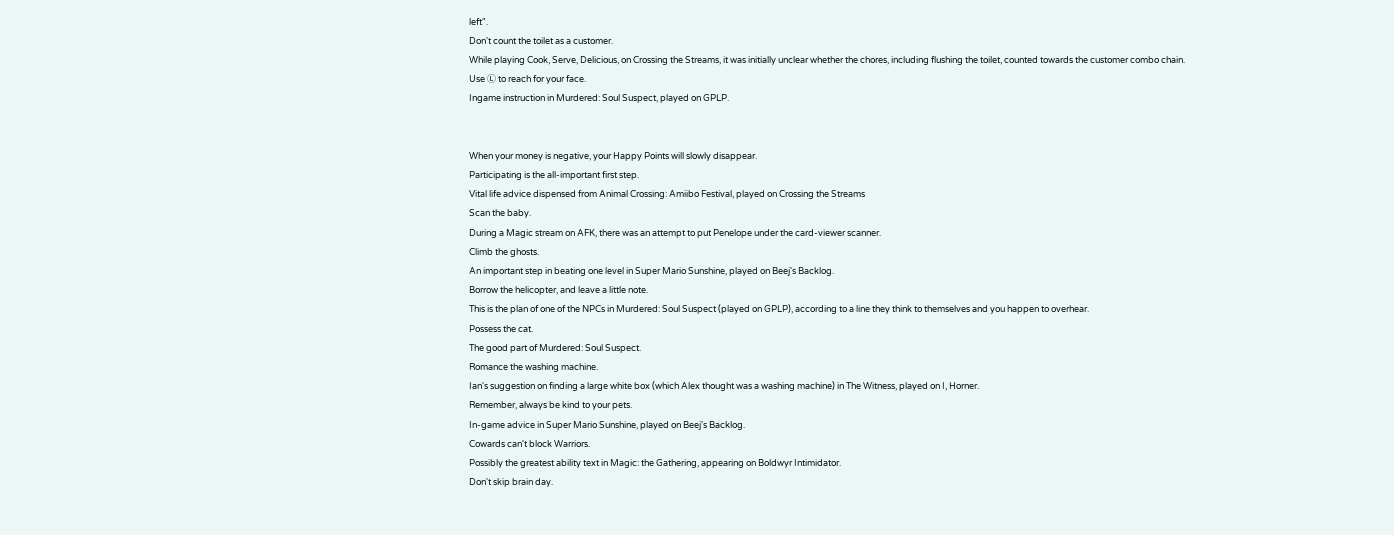left".
Don't count the toilet as a customer.
While playing Cook, Serve, Delicious, on Crossing the Streams, it was initially unclear whether the chores, including flushing the toilet, counted towards the customer combo chain.
Use Ⓛ to reach for your face.
Ingame instruction in Murdered: Soul Suspect, played on GPLP.


When your money is negative, your Happy Points will slowly disappear.
Participating is the all-important first step.
Vital life advice dispensed from Animal Crossing: Amiibo Festival, played on Crossing the Streams
Scan the baby.
During a Magic stream on AFK, there was an attempt to put Penelope under the card-viewer scanner.
Climb the ghosts.
An important step in beating one level in Super Mario Sunshine, played on Beej's Backlog.
Borrow the helicopter, and leave a little note.
This is the plan of one of the NPCs in Murdered: Soul Suspect (played on GPLP), according to a line they think to themselves and you happen to overhear.
Possess the cat.
The good part of Murdered: Soul Suspect.
Romance the washing machine.
Ian's suggestion on finding a large white box (which Alex thought was a washing machine) in The Witness, played on I, Horner.
Remember, always be kind to your pets.
In-game advice in Super Mario Sunshine, played on Beej's Backlog.
Cowards can't block Warriors.
Possibly the greatest ability text in Magic: the Gathering, appearing on Boldwyr Intimidator.
Don't skip brain day.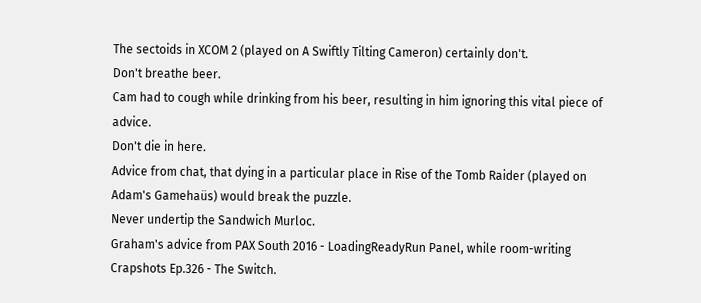The sectoids in XCOM 2 (played on A Swiftly Tilting Cameron) certainly don't.
Don't breathe beer.
Cam had to cough while drinking from his beer, resulting in him ignoring this vital piece of advice.
Don't die in here.
Advice from chat, that dying in a particular place in Rise of the Tomb Raider (played on Adam's Gamehaüs) would break the puzzle.
Never undertip the Sandwich Murloc.
Graham's advice from PAX South 2016 - LoadingReadyRun Panel, while room-writing Crapshots Ep.326 - The Switch.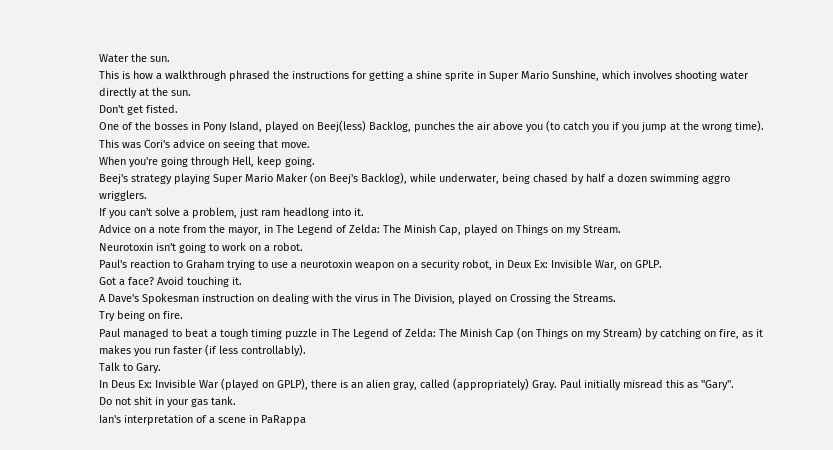Water the sun.
This is how a walkthrough phrased the instructions for getting a shine sprite in Super Mario Sunshine, which involves shooting water directly at the sun.
Don't get fisted.
One of the bosses in Pony Island, played on Beej(less) Backlog, punches the air above you (to catch you if you jump at the wrong time). This was Cori's advice on seeing that move.
When you're going through Hell, keep going.
Beej's strategy playing Super Mario Maker (on Beej's Backlog), while underwater, being chased by half a dozen swimming aggro wrigglers.
If you can't solve a problem, just ram headlong into it.
Advice on a note from the mayor, in The Legend of Zelda: The Minish Cap, played on Things on my Stream.
Neurotoxin isn't going to work on a robot.
Paul's reaction to Graham trying to use a neurotoxin weapon on a security robot, in Deux Ex: Invisible War, on GPLP.
Got a face? Avoid touching it.
A Dave's Spokesman instruction on dealing with the virus in The Division, played on Crossing the Streams.
Try being on fire.
Paul managed to beat a tough timing puzzle in The Legend of Zelda: The Minish Cap (on Things on my Stream) by catching on fire, as it makes you run faster (if less controllably).
Talk to Gary.
In Deus Ex: Invisible War (played on GPLP), there is an alien gray, called (appropriately) Gray. Paul initially misread this as "Gary".
Do not shit in your gas tank.
Ian's interpretation of a scene in PaRappa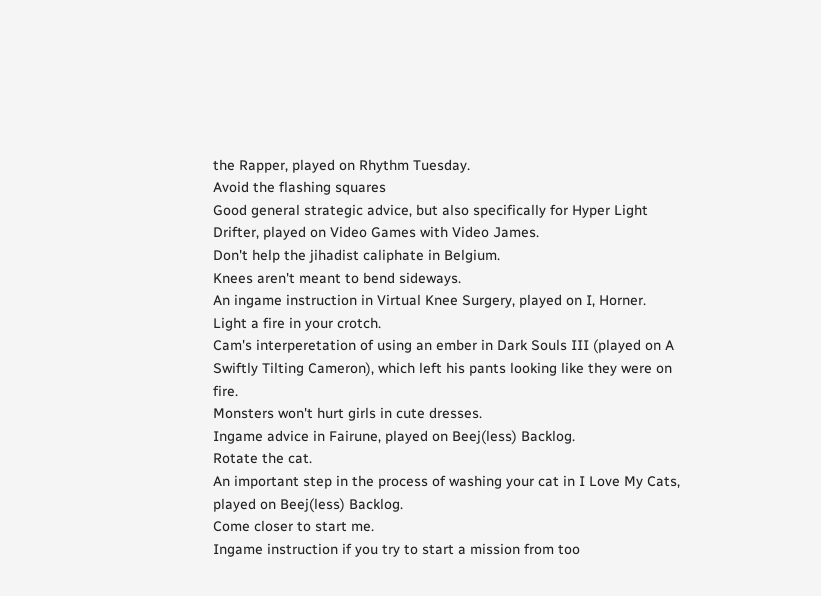the Rapper, played on Rhythm Tuesday.
Avoid the flashing squares
Good general strategic advice, but also specifically for Hyper Light Drifter, played on Video Games with Video James.
Don't help the jihadist caliphate in Belgium.
Knees aren't meant to bend sideways.
An ingame instruction in Virtual Knee Surgery, played on I, Horner.
Light a fire in your crotch.
Cam's interperetation of using an ember in Dark Souls III (played on A Swiftly Tilting Cameron), which left his pants looking like they were on fire.
Monsters won't hurt girls in cute dresses.
Ingame advice in Fairune, played on Beej(less) Backlog.
Rotate the cat.
An important step in the process of washing your cat in I Love My Cats, played on Beej(less) Backlog.
Come closer to start me.
Ingame instruction if you try to start a mission from too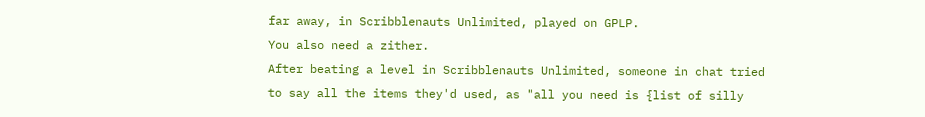far away, in Scribblenauts Unlimited, played on GPLP.
You also need a zither.
After beating a level in Scribblenauts Unlimited, someone in chat tried to say all the items they'd used, as "all you need is {list of silly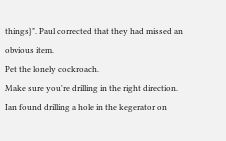things}". Paul corrected that they had missed an obvious item.
Pet the lonely cockroach.
Make sure you're drilling in the right direction.
Ian found drilling a hole in the kegerator on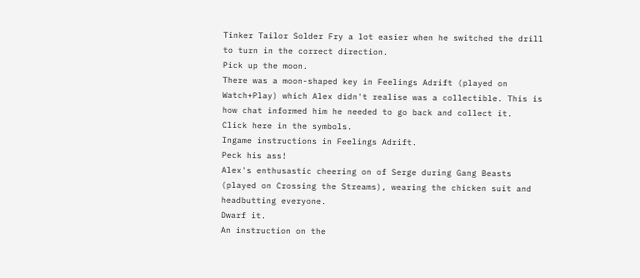Tinker Tailor Solder Fry a lot easier when he switched the drill to turn in the correct direction.
Pick up the moon.
There was a moon-shaped key in Feelings Adrift (played on Watch+Play) which Alex didn't realise was a collectible. This is how chat informed him he needed to go back and collect it.
Click here in the symbols.
Ingame instructions in Feelings Adrift.
Peck his ass!
Alex's enthusastic cheering on of Serge during Gang Beasts (played on Crossing the Streams), wearing the chicken suit and headbutting everyone.
Dwarf it.
An instruction on the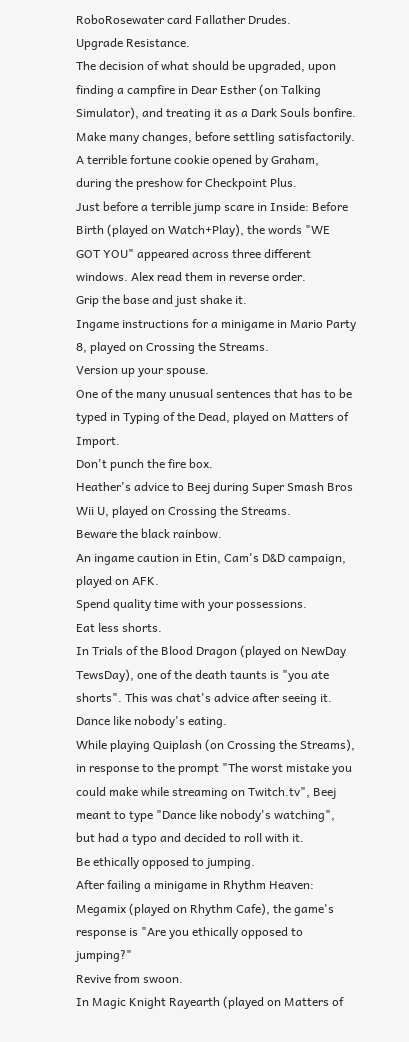RoboRosewater card Fallather Drudes.
Upgrade Resistance.
The decision of what should be upgraded, upon finding a campfire in Dear Esther (on Talking Simulator), and treating it as a Dark Souls bonfire.
Make many changes, before settling satisfactorily.
A terrible fortune cookie opened by Graham, during the preshow for Checkpoint Plus.
Just before a terrible jump scare in Inside: Before Birth (played on Watch+Play), the words "WE GOT YOU" appeared across three different windows. Alex read them in reverse order.
Grip the base and just shake it.
Ingame instructions for a minigame in Mario Party 8, played on Crossing the Streams.
Version up your spouse.
One of the many unusual sentences that has to be typed in Typing of the Dead, played on Matters of Import.
Don't punch the fire box.
Heather's advice to Beej during Super Smash Bros Wii U, played on Crossing the Streams.
Beware the black rainbow.
An ingame caution in Etin, Cam's D&D campaign, played on AFK.
Spend quality time with your possessions.
Eat less shorts.
In Trials of the Blood Dragon (played on NewDay TewsDay), one of the death taunts is "you ate shorts". This was chat's advice after seeing it.
Dance like nobody's eating.
While playing Quiplash (on Crossing the Streams), in response to the prompt "The worst mistake you could make while streaming on Twitch.tv", Beej meant to type "Dance like nobody's watching", but had a typo and decided to roll with it.
Be ethically opposed to jumping.
After failing a minigame in Rhythm Heaven: Megamix (played on Rhythm Cafe), the game's response is "Are you ethically opposed to jumping?"
Revive from swoon.
In Magic Knight Rayearth (played on Matters of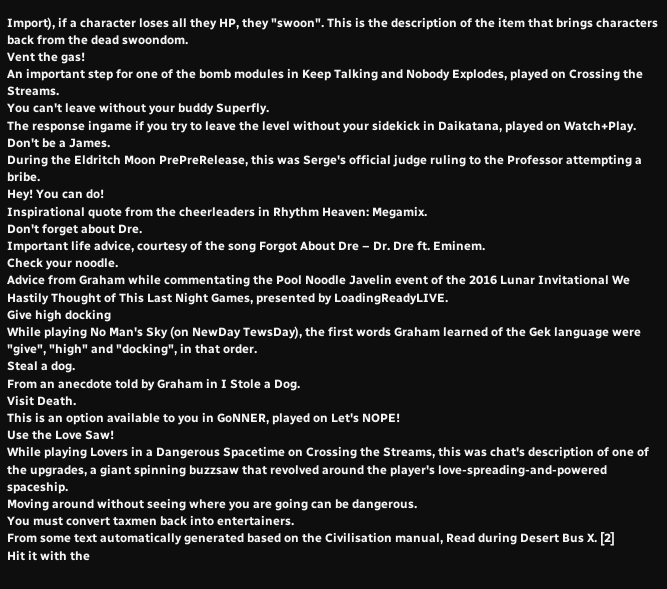Import), if a character loses all they HP, they "swoon". This is the description of the item that brings characters back from the dead swoondom.
Vent the gas!
An important step for one of the bomb modules in Keep Talking and Nobody Explodes, played on Crossing the Streams.
You can't leave without your buddy Superfly.
The response ingame if you try to leave the level without your sidekick in Daikatana, played on Watch+Play.
Don't be a James.
During the Eldritch Moon PrePreRelease, this was Serge's official judge ruling to the Professor attempting a bribe.
Hey! You can do!
Inspirational quote from the cheerleaders in Rhythm Heaven: Megamix.
Don't forget about Dre.
Important life advice, courtesy of the song Forgot About Dre – Dr. Dre ft. Eminem.
Check your noodle.
Advice from Graham while commentating the Pool Noodle Javelin event of the 2016 Lunar Invitational We Hastily Thought of This Last Night Games, presented by LoadingReadyLIVE.
Give high docking
While playing No Man's Sky (on NewDay TewsDay), the first words Graham learned of the Gek language were "give", "high" and "docking", in that order.
Steal a dog.
From an anecdote told by Graham in I Stole a Dog.
Visit Death.
This is an option available to you in GoNNER, played on Let's NOPE!
Use the Love Saw!
While playing Lovers in a Dangerous Spacetime on Crossing the Streams, this was chat's description of one of the upgrades, a giant spinning buzzsaw that revolved around the player's love-spreading-and-powered spaceship.
Moving around without seeing where you are going can be dangerous.
You must convert taxmen back into entertainers.
From some text automatically generated based on the Civilisation manual, Read during Desert Bus X. [2]
Hit it with the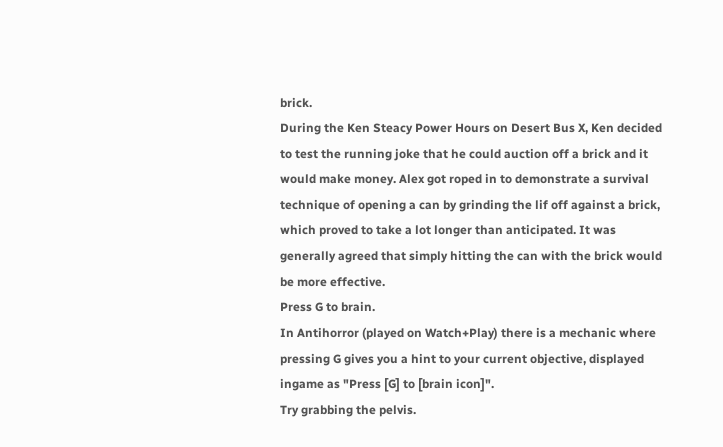brick.
During the Ken Steacy Power Hours on Desert Bus X, Ken decided to test the running joke that he could auction off a brick and it would make money. Alex got roped in to demonstrate a survival technique of opening a can by grinding the lif off against a brick, which proved to take a lot longer than anticipated. It was generally agreed that simply hitting the can with the brick would be more effective.
Press G to brain.
In Antihorror (played on Watch+Play) there is a mechanic where pressing G gives you a hint to your current objective, displayed ingame as "Press [G] to [brain icon]".
Try grabbing the pelvis.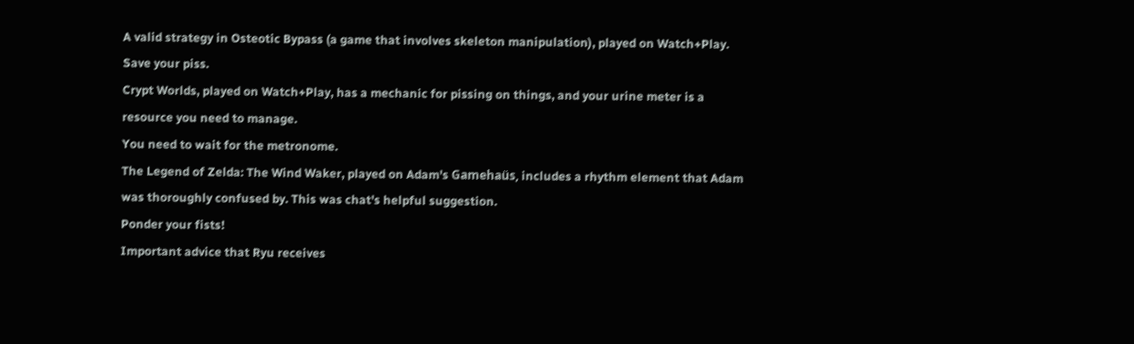A valid strategy in Osteotic Bypass (a game that involves skeleton manipulation), played on Watch+Play.
Save your piss.
Crypt Worlds, played on Watch+Play, has a mechanic for pissing on things, and your urine meter is a resource you need to manage.
You need to wait for the metronome.
The Legend of Zelda: The Wind Waker, played on Adam's Gamehaüs, includes a rhythm element that Adam was thoroughly confused by. This was chat's helpful suggestion.
Ponder your fists!
Important advice that Ryu receives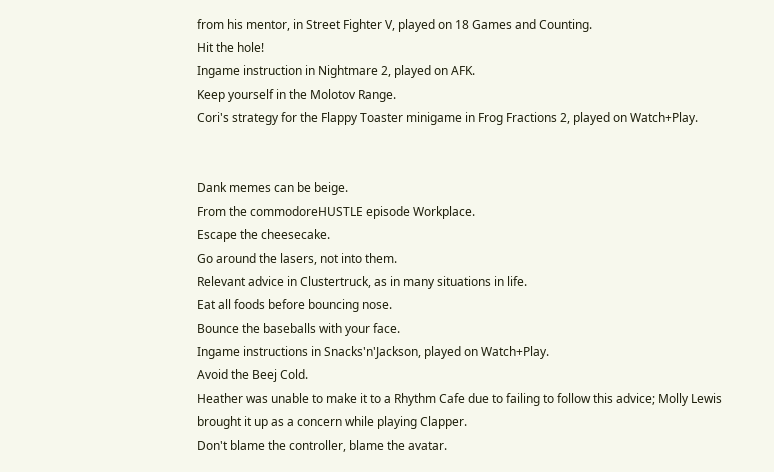from his mentor, in Street Fighter V, played on 18 Games and Counting.
Hit the hole!
Ingame instruction in Nightmare 2, played on AFK.
Keep yourself in the Molotov Range.
Cori's strategy for the Flappy Toaster minigame in Frog Fractions 2, played on Watch+Play.


Dank memes can be beige.
From the commodoreHUSTLE episode Workplace.
Escape the cheesecake.
Go around the lasers, not into them.
Relevant advice in Clustertruck, as in many situations in life.
Eat all foods before bouncing nose.
Bounce the baseballs with your face.
Ingame instructions in Snacks'n'Jackson, played on Watch+Play.
Avoid the Beej Cold.
Heather was unable to make it to a Rhythm Cafe due to failing to follow this advice; Molly Lewis brought it up as a concern while playing Clapper.
Don't blame the controller, blame the avatar.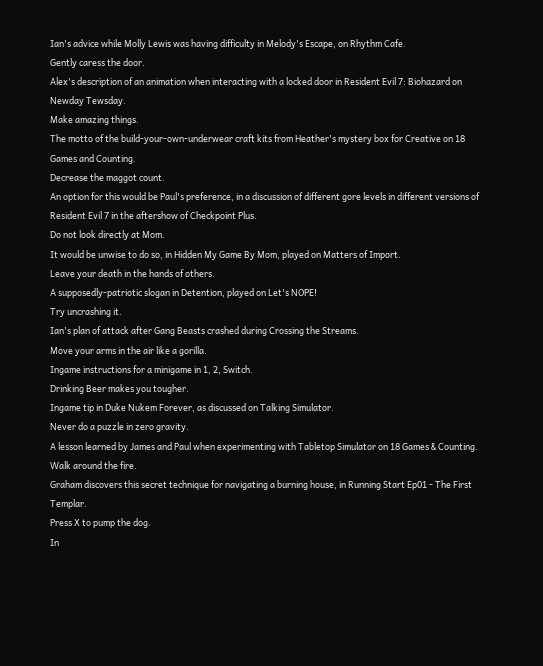Ian's advice while Molly Lewis was having difficulty in Melody's Escape, on Rhythm Cafe.
Gently caress the door.
Alex's description of an animation when interacting with a locked door in Resident Evil 7: Biohazard on Newday Tewsday.
Make amazing things.
The motto of the build-your-own-underwear craft kits from Heather's mystery box for Creative on 18 Games and Counting.
Decrease the maggot count.
An option for this would be Paul's preference, in a discussion of different gore levels in different versions of Resident Evil 7 in the aftershow of Checkpoint Plus.
Do not look directly at Mom.
It would be unwise to do so, in Hidden My Game By Mom, played on Matters of Import.
Leave your death in the hands of others.
A supposedly-patriotic slogan in Detention, played on Let's NOPE!
Try uncrashing it.
Ian's plan of attack after Gang Beasts crashed during Crossing the Streams.
Move your arms in the air like a gorilla.
Ingame instructions for a minigame in 1, 2, Switch.
Drinking Beer makes you tougher.
Ingame tip in Duke Nukem Forever, as discussed on Talking Simulator.
Never do a puzzle in zero gravity.
A lesson learned by James and Paul when experimenting with Tabletop Simulator on 18 Games & Counting.
Walk around the fire.
Graham discovers this secret technique for navigating a burning house, in Running Start Ep01 - The First Templar.
Press X to pump the dog.
In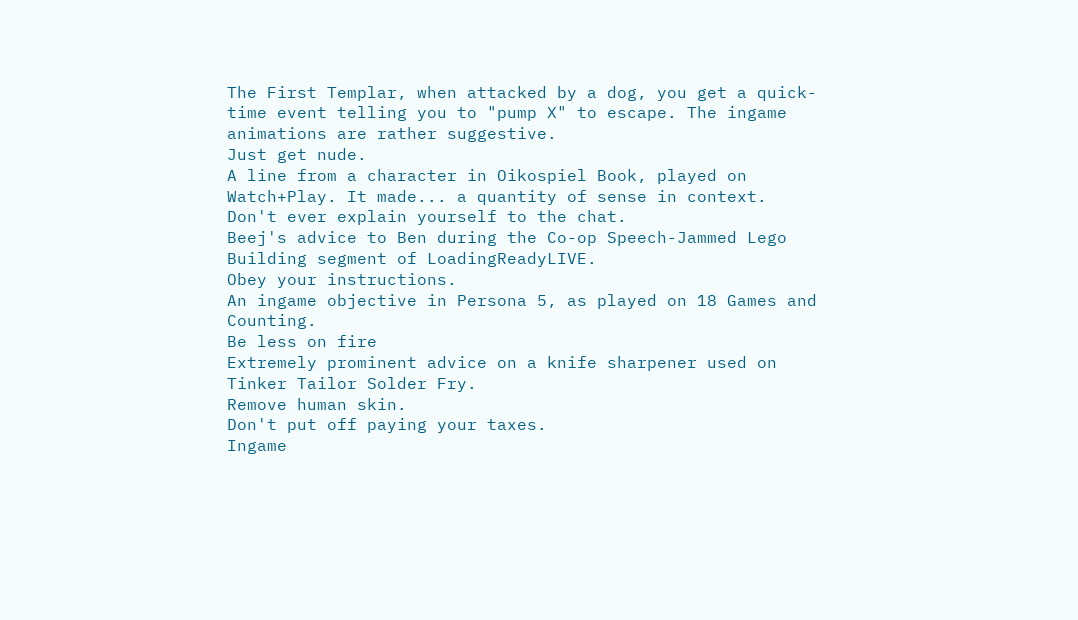The First Templar, when attacked by a dog, you get a quick-time event telling you to "pump X" to escape. The ingame animations are rather suggestive.
Just get nude.
A line from a character in Oikospiel Book, played on Watch+Play. It made... a quantity of sense in context.
Don't ever explain yourself to the chat.
Beej's advice to Ben during the Co-op Speech-Jammed Lego Building segment of LoadingReadyLIVE.
Obey your instructions.
An ingame objective in Persona 5, as played on 18 Games and Counting.
Be less on fire
Extremely prominent advice on a knife sharpener used on Tinker Tailor Solder Fry.
Remove human skin.
Don't put off paying your taxes.
Ingame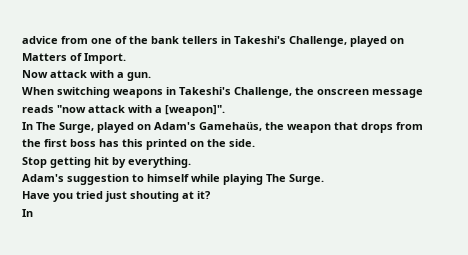advice from one of the bank tellers in Takeshi's Challenge, played on Matters of Import.
Now attack with a gun.
When switching weapons in Takeshi's Challenge, the onscreen message reads "now attack with a [weapon]".
In The Surge, played on Adam's Gamehaüs, the weapon that drops from the first boss has this printed on the side.
Stop getting hit by everything.
Adam's suggestion to himself while playing The Surge.
Have you tried just shouting at it?
In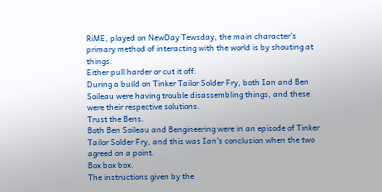RiME, played on NewDay Tewsday, the main character's primary method of interacting with the world is by shouting at things.
Either pull harder or cut it off.
During a build on Tinker Tailor Solder Fry, both Ian and Ben Soileau were having trouble disassembling things, and these were their respective solutions.
Trust the Bens.
Both Ben Soileau and Bengineering were in an episode of Tinker Tailor Solder Fry, and this was Ian's conclusion when the two agreed on a point.
Box box box.
The instructions given by the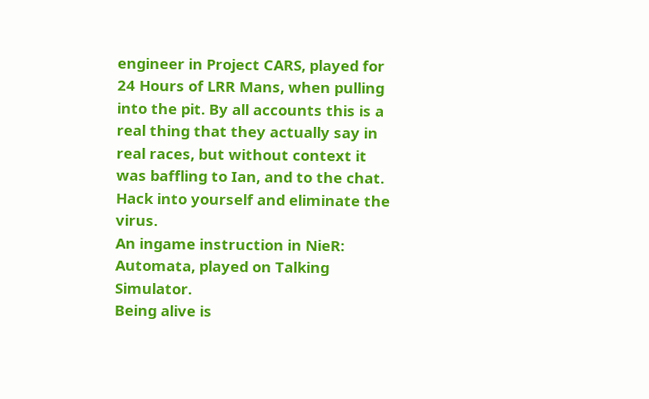engineer in Project CARS, played for 24 Hours of LRR Mans, when pulling into the pit. By all accounts this is a real thing that they actually say in real races, but without context it was baffling to Ian, and to the chat.
Hack into yourself and eliminate the virus.
An ingame instruction in NieR: Automata, played on Talking Simulator.
Being alive is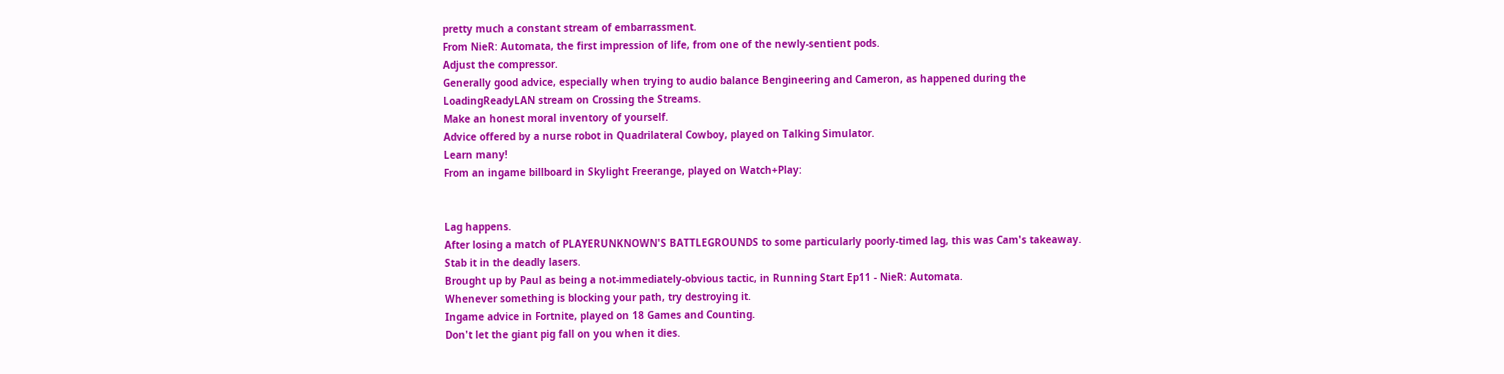pretty much a constant stream of embarrassment.
From NieR: Automata, the first impression of life, from one of the newly-sentient pods.
Adjust the compressor.
Generally good advice, especially when trying to audio balance Bengineering and Cameron, as happened during the LoadingReadyLAN stream on Crossing the Streams.
Make an honest moral inventory of yourself.
Advice offered by a nurse robot in Quadrilateral Cowboy, played on Talking Simulator.
Learn many!
From an ingame billboard in Skylight Freerange, played on Watch+Play:


Lag happens.
After losing a match of PLAYERUNKNOWN'S BATTLEGROUNDS to some particularly poorly-timed lag, this was Cam's takeaway.
Stab it in the deadly lasers.
Brought up by Paul as being a not-immediately-obvious tactic, in Running Start Ep11 - NieR: Automata.
Whenever something is blocking your path, try destroying it.
Ingame advice in Fortnite, played on 18 Games and Counting.
Don't let the giant pig fall on you when it dies.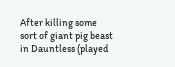After killing some sort of giant pig beast in Dauntless (played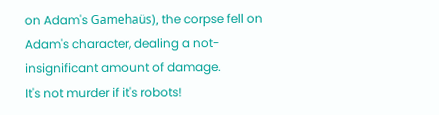on Adam's Gamehaüs), the corpse fell on Adam's character, dealing a not-insignificant amount of damage.
It's not murder if it's robots!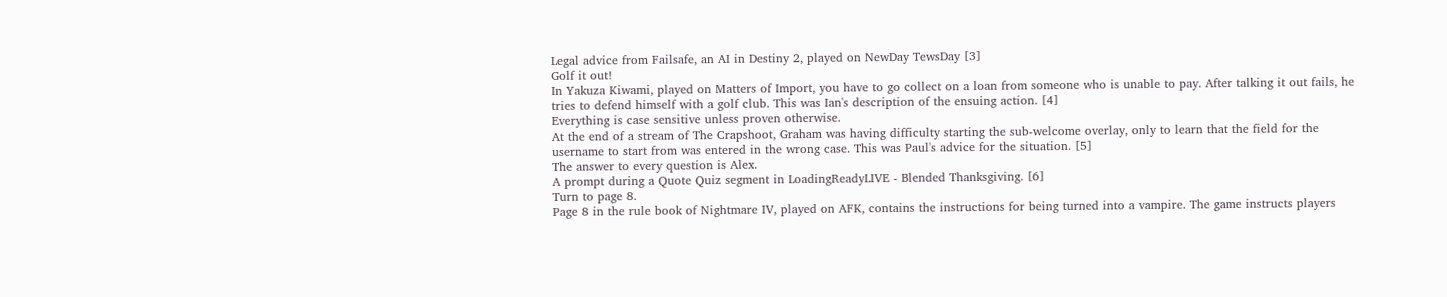Legal advice from Failsafe, an AI in Destiny 2, played on NewDay TewsDay [3]
Golf it out!
In Yakuza Kiwami, played on Matters of Import, you have to go collect on a loan from someone who is unable to pay. After talking it out fails, he tries to defend himself with a golf club. This was Ian's description of the ensuing action. [4]
Everything is case sensitive unless proven otherwise.
At the end of a stream of The Crapshoot, Graham was having difficulty starting the sub-welcome overlay, only to learn that the field for the username to start from was entered in the wrong case. This was Paul's advice for the situation. [5]
The answer to every question is Alex.
A prompt during a Quote Quiz segment in LoadingReadyLIVE - Blended Thanksgiving. [6]
Turn to page 8.
Page 8 in the rule book of Nightmare IV, played on AFK, contains the instructions for being turned into a vampire. The game instructs players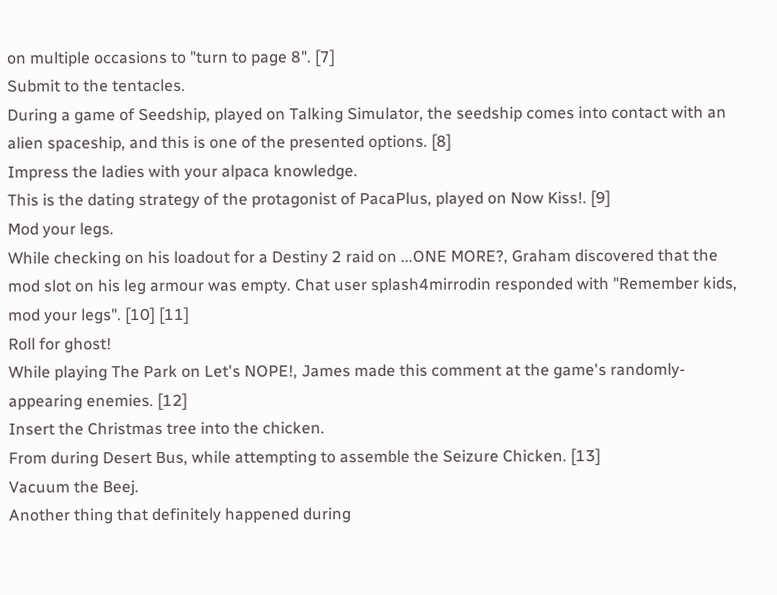on multiple occasions to "turn to page 8". [7]
Submit to the tentacles.
During a game of Seedship, played on Talking Simulator, the seedship comes into contact with an alien spaceship, and this is one of the presented options. [8]
Impress the ladies with your alpaca knowledge.
This is the dating strategy of the protagonist of PacaPlus, played on Now Kiss!. [9]
Mod your legs.
While checking on his loadout for a Destiny 2 raid on ...ONE MORE?, Graham discovered that the mod slot on his leg armour was empty. Chat user splash4mirrodin responded with "Remember kids, mod your legs". [10] [11]
Roll for ghost!
While playing The Park on Let's NOPE!, James made this comment at the game's randomly-appearing enemies. [12]
Insert the Christmas tree into the chicken.
From during Desert Bus, while attempting to assemble the Seizure Chicken. [13]
Vacuum the Beej.
Another thing that definitely happened during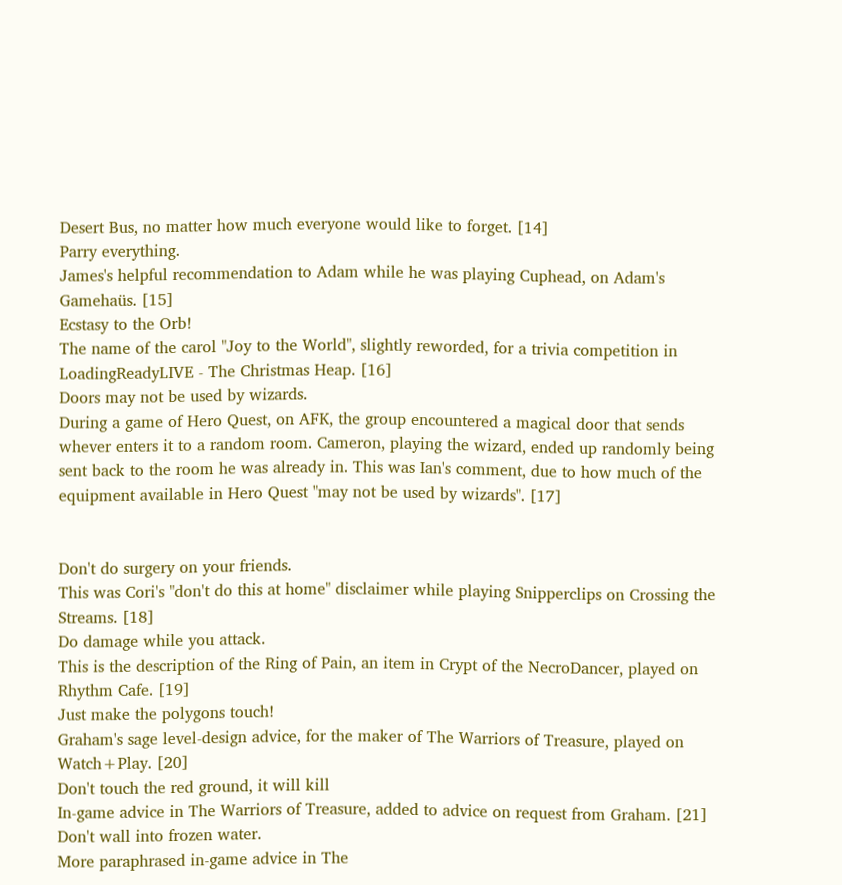Desert Bus, no matter how much everyone would like to forget. [14]
Parry everything.
James's helpful recommendation to Adam while he was playing Cuphead, on Adam's Gamehaüs. [15]
Ecstasy to the Orb!
The name of the carol "Joy to the World", slightly reworded, for a trivia competition in LoadingReadyLIVE - The Christmas Heap. [16]
Doors may not be used by wizards.
During a game of Hero Quest, on AFK, the group encountered a magical door that sends whever enters it to a random room. Cameron, playing the wizard, ended up randomly being sent back to the room he was already in. This was Ian's comment, due to how much of the equipment available in Hero Quest "may not be used by wizards". [17]


Don't do surgery on your friends.
This was Cori's "don't do this at home" disclaimer while playing Snipperclips on Crossing the Streams. [18]
Do damage while you attack.
This is the description of the Ring of Pain, an item in Crypt of the NecroDancer, played on Rhythm Cafe. [19]
Just make the polygons touch!
Graham's sage level-design advice, for the maker of The Warriors of Treasure, played on Watch+Play. [20]
Don't touch the red ground, it will kill
In-game advice in The Warriors of Treasure, added to advice on request from Graham. [21]
Don't wall into frozen water.
More paraphrased in-game advice in The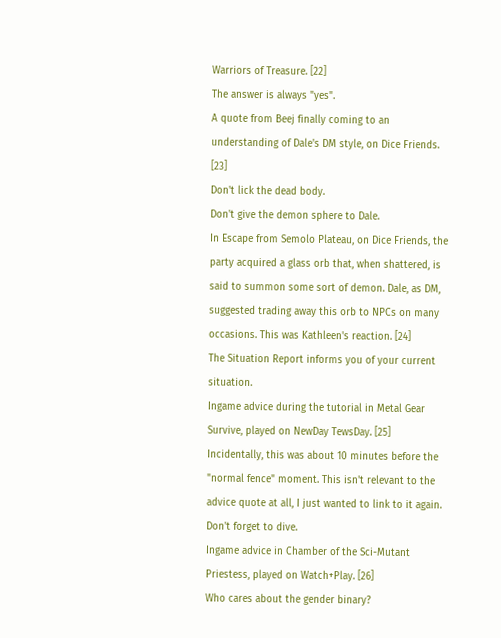Warriors of Treasure. [22]
The answer is always "yes".
A quote from Beej finally coming to an understanding of Dale's DM style, on Dice Friends. [23]
Don't lick the dead body.
Don't give the demon sphere to Dale.
In Escape from Semolo Plateau, on Dice Friends, the party acquired a glass orb that, when shattered, is said to summon some sort of demon. Dale, as DM, suggested trading away this orb to NPCs on many occasions. This was Kathleen's reaction. [24]
The Situation Report informs you of your current situation.
Ingame advice during the tutorial in Metal Gear Survive, played on NewDay TewsDay. [25]
Incidentally, this was about 10 minutes before the "normal fence" moment. This isn't relevant to the advice quote at all, I just wanted to link to it again.
Don't forget to dive.
Ingame advice in Chamber of the Sci-Mutant Priestess, played on Watch+Play. [26]
Who cares about the gender binary?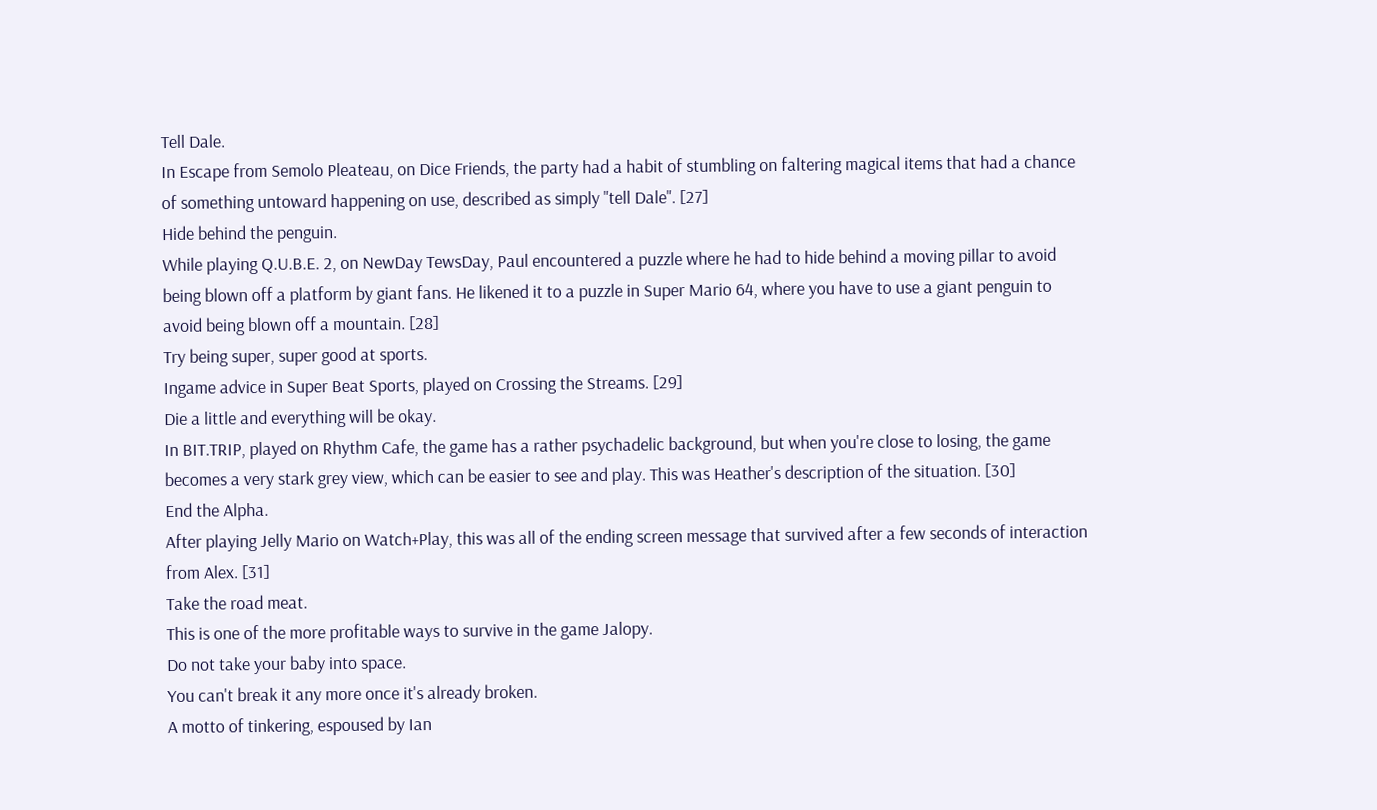Tell Dale.
In Escape from Semolo Pleateau, on Dice Friends, the party had a habit of stumbling on faltering magical items that had a chance of something untoward happening on use, described as simply "tell Dale". [27]
Hide behind the penguin.
While playing Q.U.B.E. 2, on NewDay TewsDay, Paul encountered a puzzle where he had to hide behind a moving pillar to avoid being blown off a platform by giant fans. He likened it to a puzzle in Super Mario 64, where you have to use a giant penguin to avoid being blown off a mountain. [28]
Try being super, super good at sports.
Ingame advice in Super Beat Sports, played on Crossing the Streams. [29]
Die a little and everything will be okay.
In BIT.TRIP, played on Rhythm Cafe, the game has a rather psychadelic background, but when you're close to losing, the game becomes a very stark grey view, which can be easier to see and play. This was Heather's description of the situation. [30]
End the Alpha.
After playing Jelly Mario on Watch+Play, this was all of the ending screen message that survived after a few seconds of interaction from Alex. [31]
Take the road meat.
This is one of the more profitable ways to survive in the game Jalopy.
Do not take your baby into space.
You can't break it any more once it's already broken.
A motto of tinkering, espoused by Ian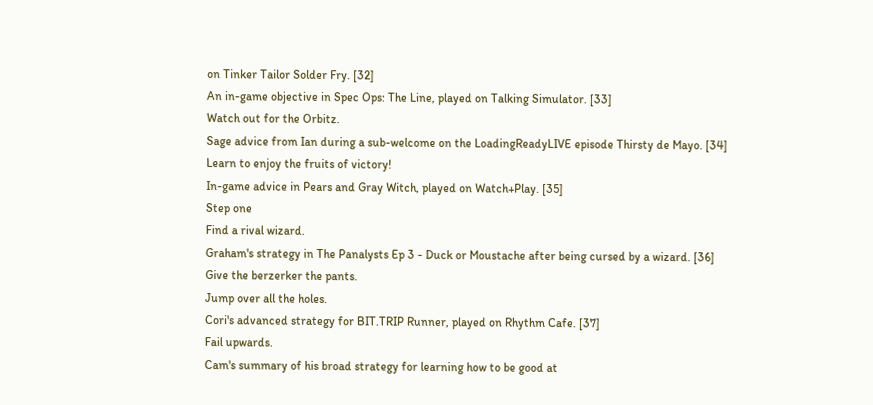on Tinker Tailor Solder Fry. [32]
An in-game objective in Spec Ops: The Line, played on Talking Simulator. [33]
Watch out for the Orbitz.
Sage advice from Ian during a sub-welcome on the LoadingReadyLIVE episode Thirsty de Mayo. [34]
Learn to enjoy the fruits of victory!
In-game advice in Pears and Gray Witch, played on Watch+Play. [35]
Step one
Find a rival wizard.
Graham's strategy in The Panalysts Ep 3 - Duck or Moustache after being cursed by a wizard. [36]
Give the berzerker the pants.
Jump over all the holes.
Cori's advanced strategy for BIT.TRIP Runner, played on Rhythm Cafe. [37]
Fail upwards.
Cam's summary of his broad strategy for learning how to be good at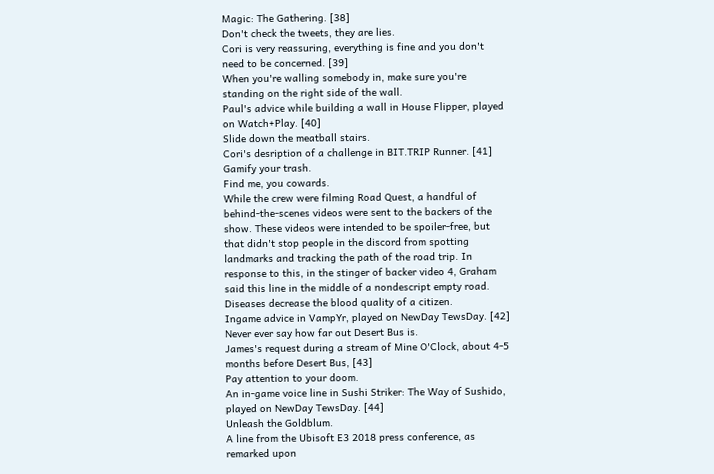Magic: The Gathering. [38]
Don't check the tweets, they are lies.
Cori is very reassuring, everything is fine and you don't need to be concerned. [39]
When you're walling somebody in, make sure you're standing on the right side of the wall.
Paul's advice while building a wall in House Flipper, played on Watch+Play. [40]
Slide down the meatball stairs.
Cori's desription of a challenge in BIT.TRIP Runner. [41]
Gamify your trash.
Find me, you cowards.
While the crew were filming Road Quest, a handful of behind-the-scenes videos were sent to the backers of the show. These videos were intended to be spoiler-free, but that didn't stop people in the discord from spotting landmarks and tracking the path of the road trip. In response to this, in the stinger of backer video 4, Graham said this line in the middle of a nondescript empty road.
Diseases decrease the blood quality of a citizen.
Ingame advice in VampYr, played on NewDay TewsDay. [42]
Never ever say how far out Desert Bus is.
James's request during a stream of Mine O'Clock, about 4-5 months before Desert Bus, [43]
Pay attention to your doom.
An in-game voice line in Sushi Striker: The Way of Sushido, played on NewDay TewsDay. [44]
Unleash the Goldblum.
A line from the Ubisoft E3 2018 press conference, as remarked upon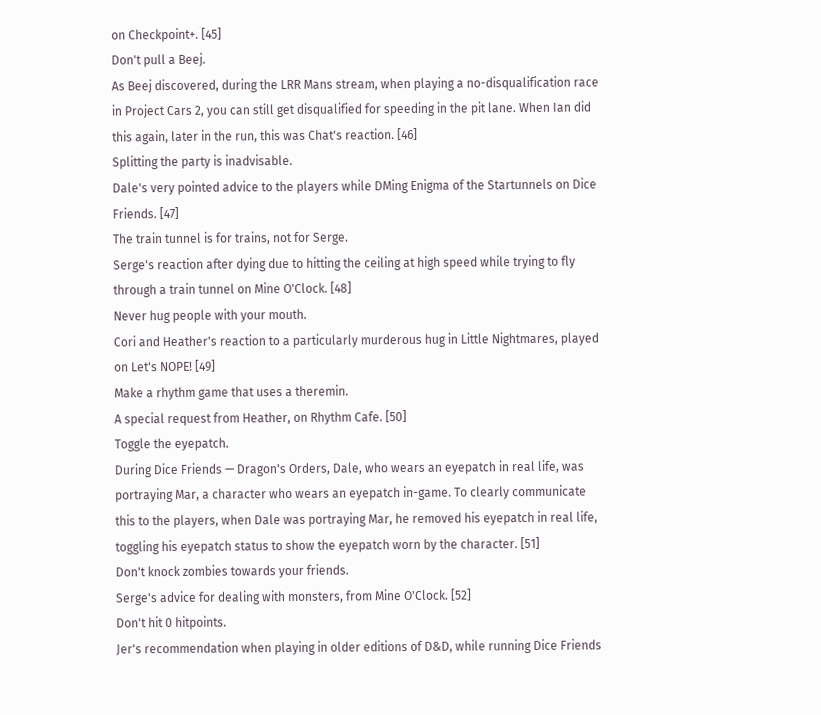on Checkpoint+. [45]
Don't pull a Beej.
As Beej discovered, during the LRR Mans stream, when playing a no-disqualification race in Project Cars 2, you can still get disqualified for speeding in the pit lane. When Ian did this again, later in the run, this was Chat's reaction. [46]
Splitting the party is inadvisable.
Dale's very pointed advice to the players while DMing Enigma of the Startunnels on Dice Friends. [47]
The train tunnel is for trains, not for Serge.
Serge's reaction after dying due to hitting the ceiling at high speed while trying to fly through a train tunnel on Mine O'Clock. [48]
Never hug people with your mouth.
Cori and Heather's reaction to a particularly murderous hug in Little Nightmares, played on Let's NOPE! [49]
Make a rhythm game that uses a theremin.
A special request from Heather, on Rhythm Cafe. [50]
Toggle the eyepatch.
During Dice Friends — Dragon's Orders, Dale, who wears an eyepatch in real life, was portraying Mar, a character who wears an eyepatch in-game. To clearly communicate this to the players, when Dale was portraying Mar, he removed his eyepatch in real life, toggling his eyepatch status to show the eyepatch worn by the character. [51]
Don't knock zombies towards your friends.
Serge's advice for dealing with monsters, from Mine O'Clock. [52]
Don't hit 0 hitpoints.
Jer's recommendation when playing in older editions of D&D, while running Dice Friends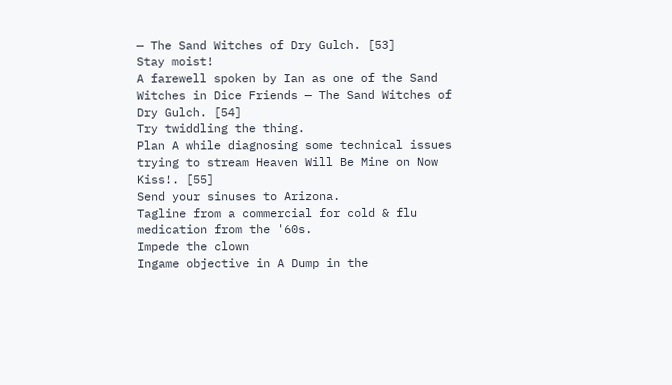— The Sand Witches of Dry Gulch. [53]
Stay moist!
A farewell spoken by Ian as one of the Sand Witches in Dice Friends — The Sand Witches of Dry Gulch. [54]
Try twiddling the thing.
Plan A while diagnosing some technical issues trying to stream Heaven Will Be Mine on Now Kiss!. [55]
Send your sinuses to Arizona.
Tagline from a commercial for cold & flu medication from the '60s.
Impede the clown
Ingame objective in A Dump in the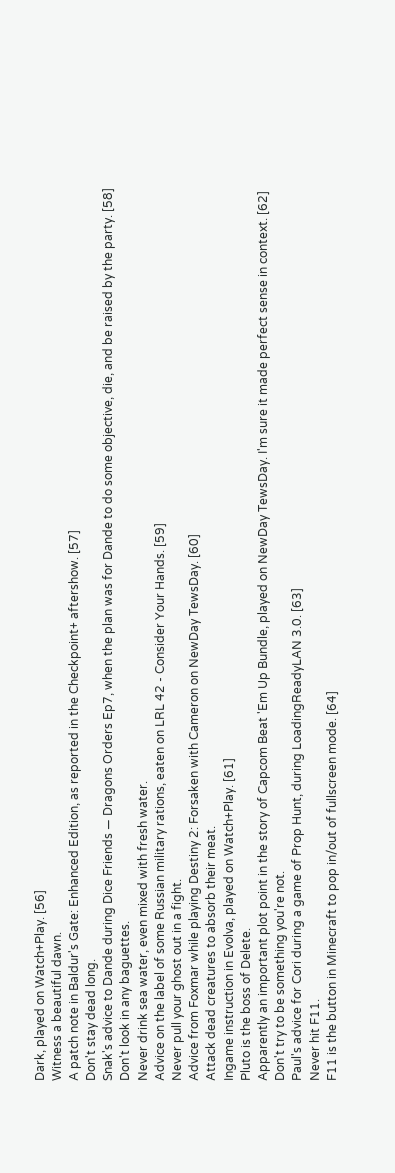Dark, played on Watch+Play. [56]
Witness a beautiful dawn.
A patch note in Baldur's Gate: Enhanced Edition, as reported in the Checkpoint+ aftershow. [57]
Don't stay dead long.
Snak's advice to Dande during Dice Friends — Dragons Orders Ep7, when the plan was for Dande to do some objective, die, and be raised by the party. [58]
Don't look in any baguettes.
Never drink sea water, even mixed with fresh water.
Advice on the label of some Russian military rations, eaten on LRL 42 - Consider Your Hands. [59]
Never pull your ghost out in a fight.
Advice from Foxmar while playing Destiny 2: Forsaken with Cameron on NewDay TewsDay. [60]
Attack dead creatures to absorb their meat.
Ingame instruction in Evolva, played on Watch+Play. [61]
Pluto is the boss of Delete.
Apparently an important plot point in the story of Capcom Beat 'Em Up Bundle, played on NewDay TewsDay. I'm sure it made perfect sense in context. [62]
Don't try to be something you're not.
Paul's advice for Cori during a game of Prop Hunt, during LoadingReadyLAN 3.0. [63]
Never hit F11.
F11 is the button in Minecraft to pop in/out of fullscreen mode. [64]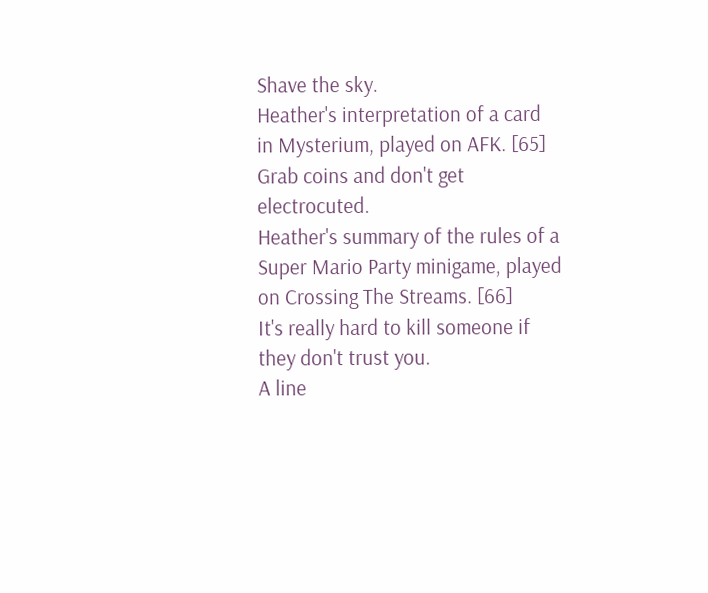Shave the sky.
Heather's interpretation of a card in Mysterium, played on AFK. [65]
Grab coins and don't get electrocuted.
Heather's summary of the rules of a Super Mario Party minigame, played on Crossing The Streams. [66]
It's really hard to kill someone if they don't trust you.
A line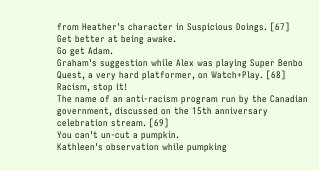from Heather's character in Suspicious Doings. [67]
Get better at being awake.
Go get Adam.
Graham's suggestion while Alex was playing Super Benbo Quest, a very hard platformer, on Watch+Play. [68]
Racism, stop it!
The name of an anti-racism program run by the Canadian government, discussed on the 15th anniversary celebration stream. [69]
You can't un-cut a pumpkin.
Kathleen's observation while pumpking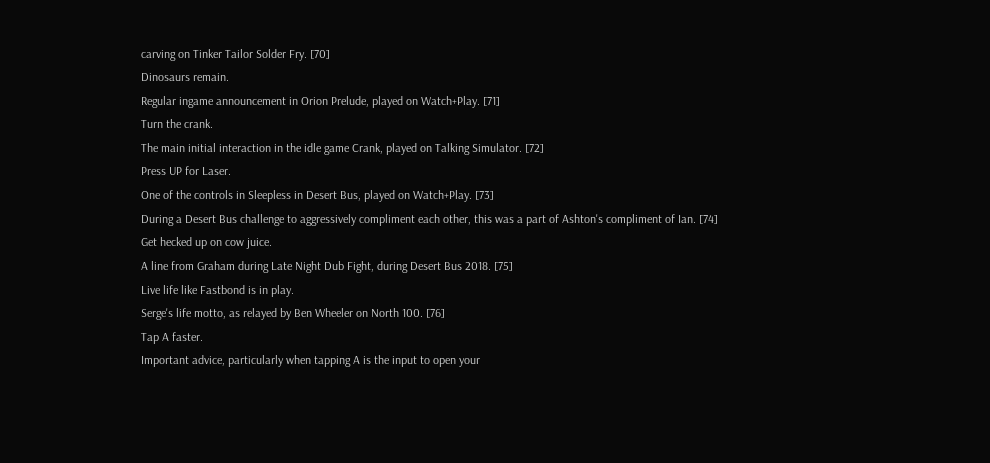carving on Tinker Tailor Solder Fry. [70]
Dinosaurs remain.
Regular ingame announcement in Orion Prelude, played on Watch+Play. [71]
Turn the crank.
The main initial interaction in the idle game Crank, played on Talking Simulator. [72]
Press UP for Laser.
One of the controls in Sleepless in Desert Bus, played on Watch+Play. [73]
During a Desert Bus challenge to aggressively compliment each other, this was a part of Ashton's compliment of Ian. [74]
Get hecked up on cow juice.
A line from Graham during Late Night Dub Fight, during Desert Bus 2018. [75]
Live life like Fastbond is in play.
Serge's life motto, as relayed by Ben Wheeler on North 100. [76]
Tap A faster.
Important advice, particularly when tapping A is the input to open your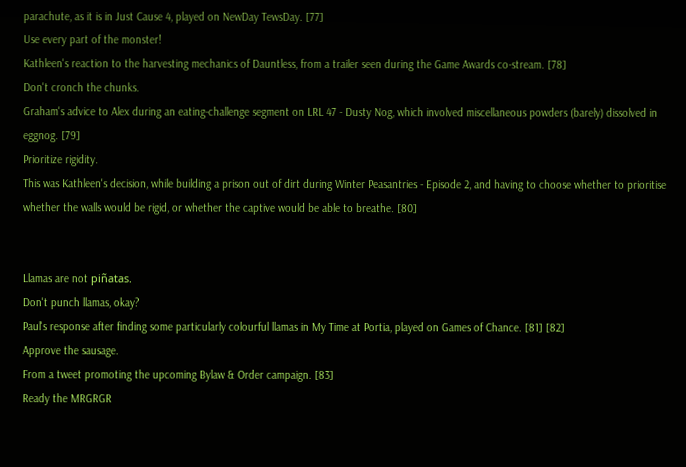parachute, as it is in Just Cause 4, played on NewDay TewsDay. [77]
Use every part of the monster!
Kathleen's reaction to the harvesting mechanics of Dauntless, from a trailer seen during the Game Awards co-stream. [78]
Don't cronch the chunks.
Graham's advice to Alex during an eating-challenge segment on LRL 47 - Dusty Nog, which involved miscellaneous powders (barely) dissolved in eggnog. [79]
Prioritize rigidity.
This was Kathleen's decision, while building a prison out of dirt during Winter Peasantries - Episode 2, and having to choose whether to prioritise whether the walls would be rigid, or whether the captive would be able to breathe. [80]


Llamas are not piñatas.
Don't punch llamas, okay?
Paul's response after finding some particularly colourful llamas in My Time at Portia, played on Games of Chance. [81] [82]
Approve the sausage.
From a tweet promoting the upcoming Bylaw & Order campaign. [83]
Ready the MRGRGR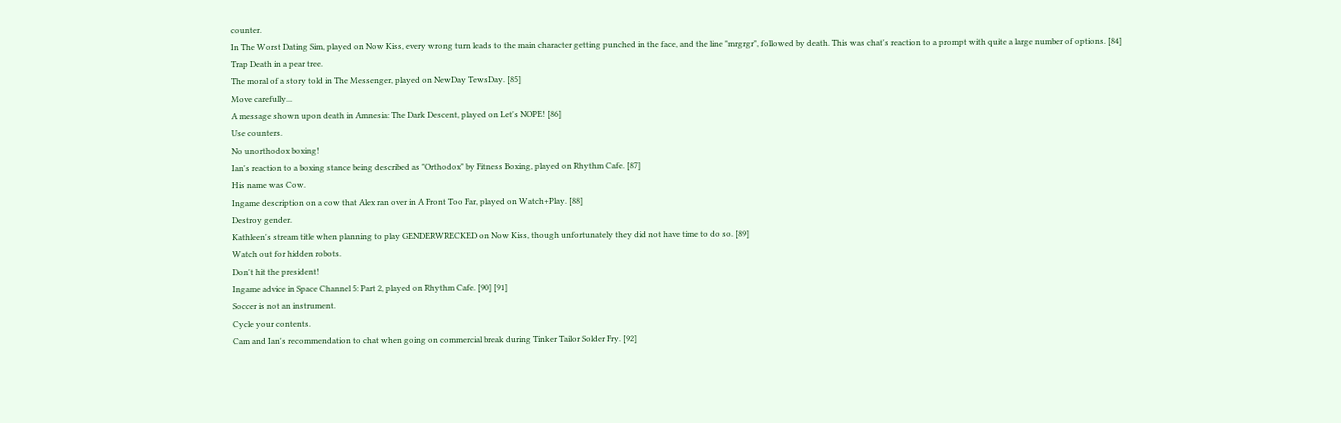counter.
In The Worst Dating Sim, played on Now Kiss, every wrong turn leads to the main character getting punched in the face, and the line "mrgrgr", followed by death. This was chat's reaction to a prompt with quite a large number of options. [84]
Trap Death in a pear tree.
The moral of a story told in The Messenger, played on NewDay TewsDay. [85]
Move carefully...
A message shown upon death in Amnesia: The Dark Descent, played on Let's NOPE! [86]
Use counters.
No unorthodox boxing!
Ian's reaction to a boxing stance being described as "Orthodox" by Fitness Boxing, played on Rhythm Cafe. [87]
His name was Cow.
Ingame description on a cow that Alex ran over in A Front Too Far, played on Watch+Play. [88]
Destroy gender.
Kathleen's stream title when planning to play GENDERWRECKED on Now Kiss, though unfortunately they did not have time to do so. [89]
Watch out for hidden robots.
Don't hit the president!
Ingame advice in Space Channel 5: Part 2, played on Rhythm Cafe. [90] [91]
Soccer is not an instrument.
Cycle your contents.
Cam and Ian's recommendation to chat when going on commercial break during Tinker Tailor Solder Fry. [92]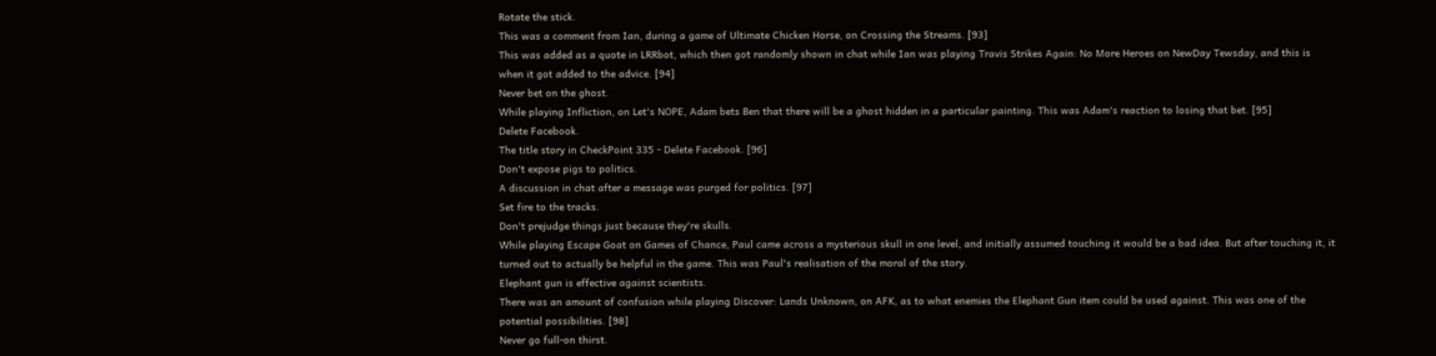Rotate the stick.
This was a comment from Ian, during a game of Ultimate Chicken Horse, on Crossing the Streams. [93]
This was added as a quote in LRRbot, which then got randomly shown in chat while Ian was playing Travis Strikes Again: No More Heroes on NewDay Tewsday, and this is when it got added to the advice. [94]
Never bet on the ghost.
While playing Infliction, on Let's NOPE, Adam bets Ben that there will be a ghost hidden in a particular painting. This was Adam's reaction to losing that bet. [95]
Delete Facebook.
The title story in CheckPoint 335 - Delete Facebook. [96]
Don't expose pigs to politics.
A discussion in chat after a message was purged for politics. [97]
Set fire to the tracks.
Don't prejudge things just because they're skulls.
While playing Escape Goat on Games of Chance, Paul came across a mysterious skull in one level, and initially assumed touching it would be a bad idea. But after touching it, it turned out to actually be helpful in the game. This was Paul's realisation of the moral of the story.
Elephant gun is effective against scientists.
There was an amount of confusion while playing Discover: Lands Unknown, on AFK, as to what enemies the Elephant Gun item could be used against. This was one of the potential possibilities. [98]
Never go full-on thirst.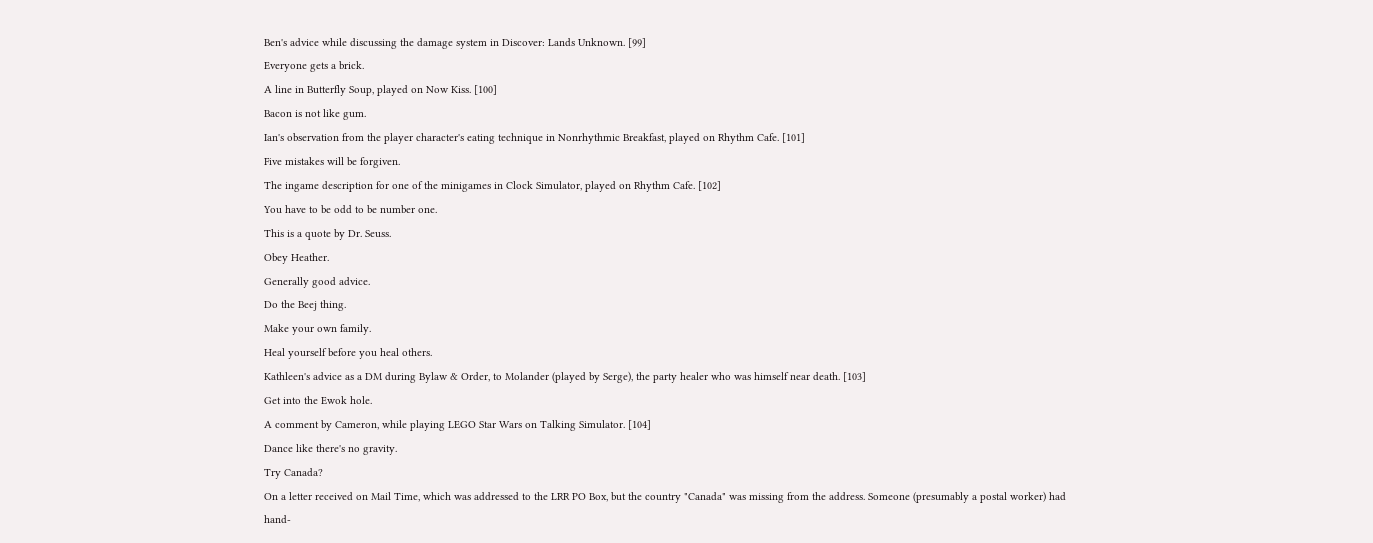Ben's advice while discussing the damage system in Discover: Lands Unknown. [99]
Everyone gets a brick.
A line in Butterfly Soup, played on Now Kiss. [100]
Bacon is not like gum.
Ian's observation from the player character's eating technique in Nonrhythmic Breakfast, played on Rhythm Cafe. [101]
Five mistakes will be forgiven.
The ingame description for one of the minigames in Clock Simulator, played on Rhythm Cafe. [102]
You have to be odd to be number one.
This is a quote by Dr. Seuss.
Obey Heather.
Generally good advice.
Do the Beej thing.
Make your own family.
Heal yourself before you heal others.
Kathleen's advice as a DM during Bylaw & Order, to Molander (played by Serge), the party healer who was himself near death. [103]
Get into the Ewok hole.
A comment by Cameron, while playing LEGO Star Wars on Talking Simulator. [104]
Dance like there's no gravity.
Try Canada?
On a letter received on Mail Time, which was addressed to the LRR PO Box, but the country "Canada" was missing from the address. Someone (presumably a postal worker) had hand-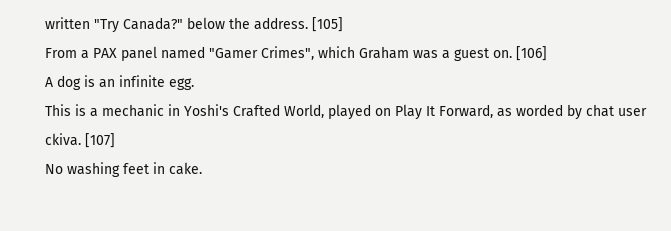written "Try Canada?" below the address. [105]
From a PAX panel named "Gamer Crimes", which Graham was a guest on. [106]
A dog is an infinite egg.
This is a mechanic in Yoshi's Crafted World, played on Play It Forward, as worded by chat user ckiva. [107]
No washing feet in cake.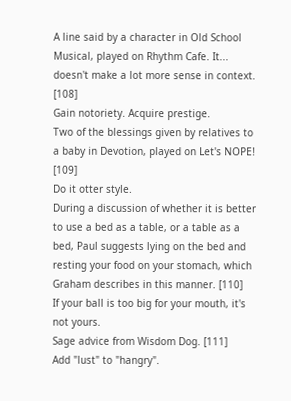A line said by a character in Old School Musical, played on Rhythm Cafe. It... doesn't make a lot more sense in context. [108]
Gain notoriety. Acquire prestige.
Two of the blessings given by relatives to a baby in Devotion, played on Let's NOPE! [109]
Do it otter style.
During a discussion of whether it is better to use a bed as a table, or a table as a bed, Paul suggests lying on the bed and resting your food on your stomach, which Graham describes in this manner. [110]
If your ball is too big for your mouth, it's not yours.
Sage advice from Wisdom Dog. [111]
Add "lust" to "hangry".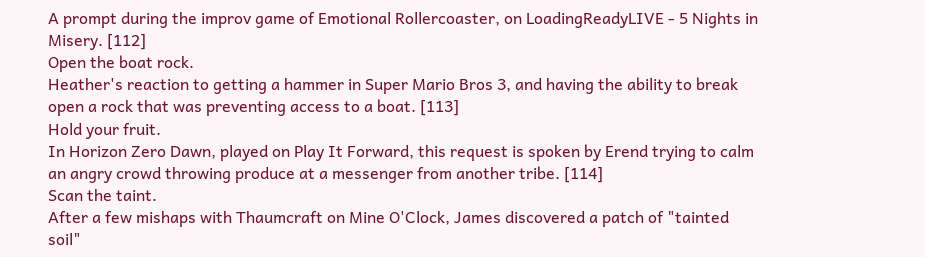A prompt during the improv game of Emotional Rollercoaster, on LoadingReadyLIVE - 5 Nights in Misery. [112]
Open the boat rock.
Heather's reaction to getting a hammer in Super Mario Bros 3, and having the ability to break open a rock that was preventing access to a boat. [113]
Hold your fruit.
In Horizon Zero Dawn, played on Play It Forward, this request is spoken by Erend trying to calm an angry crowd throwing produce at a messenger from another tribe. [114]
Scan the taint.
After a few mishaps with Thaumcraft on Mine O'Clock, James discovered a patch of "tainted soil"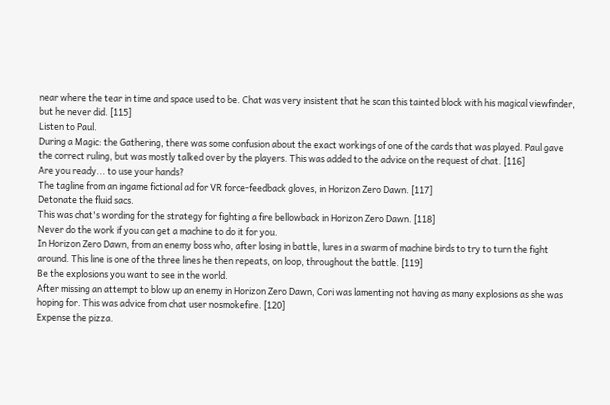near where the tear in time and space used to be. Chat was very insistent that he scan this tainted block with his magical viewfinder, but he never did. [115]
Listen to Paul.
During a Magic: the Gathering, there was some confusion about the exact workings of one of the cards that was played. Paul gave the correct ruling, but was mostly talked over by the players. This was added to the advice on the request of chat. [116]
Are you ready... to use your hands?
The tagline from an ingame fictional ad for VR force-feedback gloves, in Horizon Zero Dawn. [117]
Detonate the fluid sacs.
This was chat's wording for the strategy for fighting a fire bellowback in Horizon Zero Dawn. [118]
Never do the work if you can get a machine to do it for you.
In Horizon Zero Dawn, from an enemy boss who, after losing in battle, lures in a swarm of machine birds to try to turn the fight around. This line is one of the three lines he then repeats, on loop, throughout the battle. [119]
Be the explosions you want to see in the world.
After missing an attempt to blow up an enemy in Horizon Zero Dawn, Cori was lamenting not having as many explosions as she was hoping for. This was advice from chat user nosmokefire. [120]
Expense the pizza.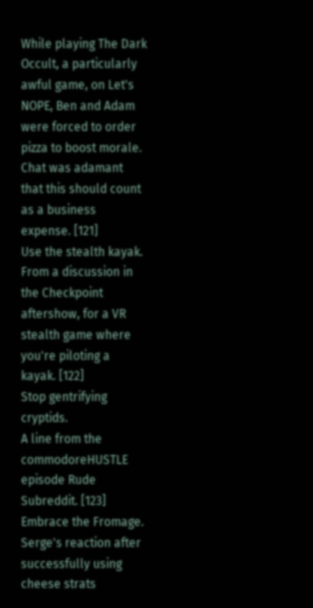While playing The Dark Occult, a particularly awful game, on Let's NOPE, Ben and Adam were forced to order pizza to boost morale. Chat was adamant that this should count as a business expense. [121]
Use the stealth kayak.
From a discussion in the Checkpoint aftershow, for a VR stealth game where you're piloting a kayak. [122]
Stop gentrifying cryptids.
A line from the commodoreHUSTLE episode Rude Subreddit. [123]
Embrace the Fromage.
Serge's reaction after successfully using cheese strats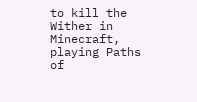to kill the Wither in Minecraft, playing Paths of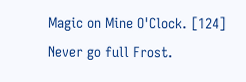Magic on Mine O'Clock. [124]
Never go full Frost.